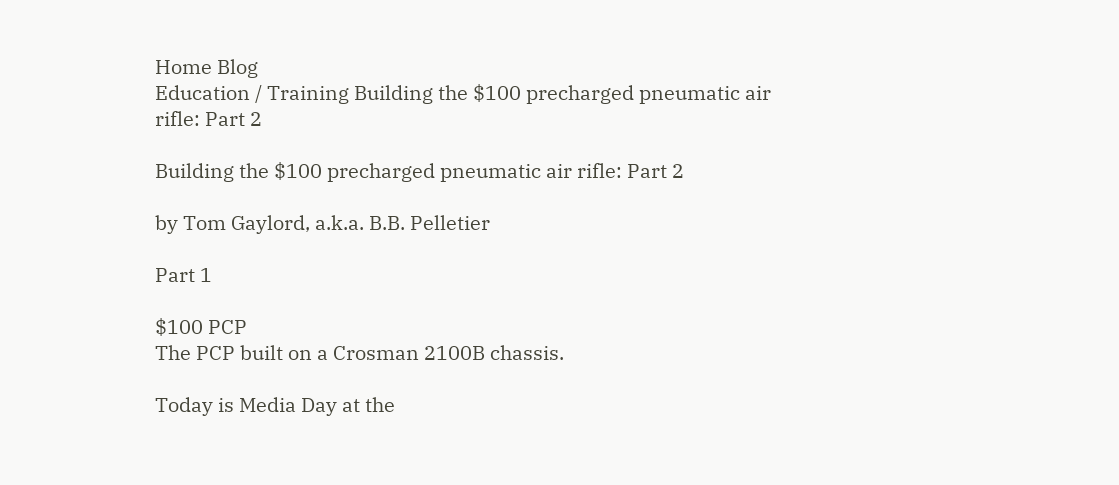Home Blog
Education / Training Building the $100 precharged pneumatic air rifle: Part 2

Building the $100 precharged pneumatic air rifle: Part 2

by Tom Gaylord, a.k.a. B.B. Pelletier

Part 1

$100 PCP
The PCP built on a Crosman 2100B chassis.

Today is Media Day at the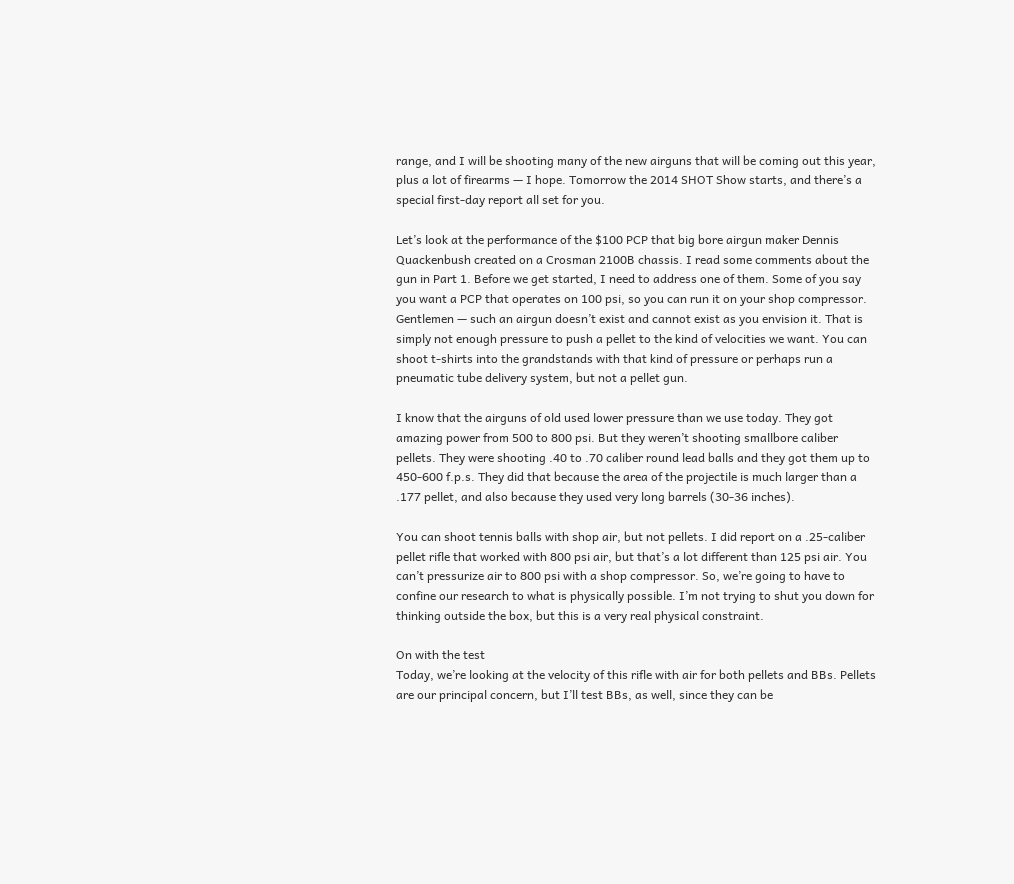range, and I will be shooting many of the new airguns that will be coming out this year, plus a lot of firearms — I hope. Tomorrow the 2014 SHOT Show starts, and there’s a special first-day report all set for you.

Let’s look at the performance of the $100 PCP that big bore airgun maker Dennis Quackenbush created on a Crosman 2100B chassis. I read some comments about the gun in Part 1. Before we get started, I need to address one of them. Some of you say you want a PCP that operates on 100 psi, so you can run it on your shop compressor. Gentlemen — such an airgun doesn’t exist and cannot exist as you envision it. That is simply not enough pressure to push a pellet to the kind of velocities we want. You can shoot t-shirts into the grandstands with that kind of pressure or perhaps run a pneumatic tube delivery system, but not a pellet gun.

I know that the airguns of old used lower pressure than we use today. They got amazing power from 500 to 800 psi. But they weren’t shooting smallbore caliber pellets. They were shooting .40 to .70 caliber round lead balls and they got them up to 450-600 f.p.s. They did that because the area of the projectile is much larger than a .177 pellet, and also because they used very long barrels (30-36 inches).

You can shoot tennis balls with shop air, but not pellets. I did report on a .25-caliber pellet rifle that worked with 800 psi air, but that’s a lot different than 125 psi air. You can’t pressurize air to 800 psi with a shop compressor. So, we’re going to have to confine our research to what is physically possible. I’m not trying to shut you down for thinking outside the box, but this is a very real physical constraint.

On with the test
Today, we’re looking at the velocity of this rifle with air for both pellets and BBs. Pellets are our principal concern, but I’ll test BBs, as well, since they can be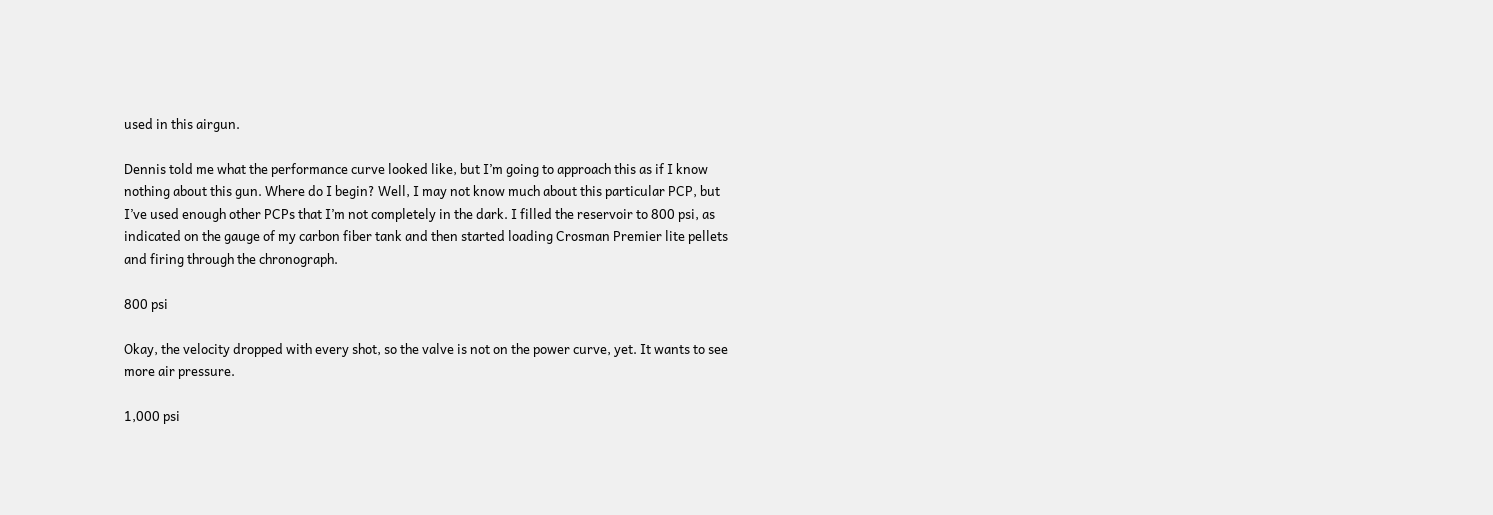used in this airgun.

Dennis told me what the performance curve looked like, but I’m going to approach this as if I know nothing about this gun. Where do I begin? Well, I may not know much about this particular PCP, but I’ve used enough other PCPs that I’m not completely in the dark. I filled the reservoir to 800 psi, as indicated on the gauge of my carbon fiber tank and then started loading Crosman Premier lite pellets and firing through the chronograph.

800 psi

Okay, the velocity dropped with every shot, so the valve is not on the power curve, yet. It wants to see more air pressure.

1,000 psi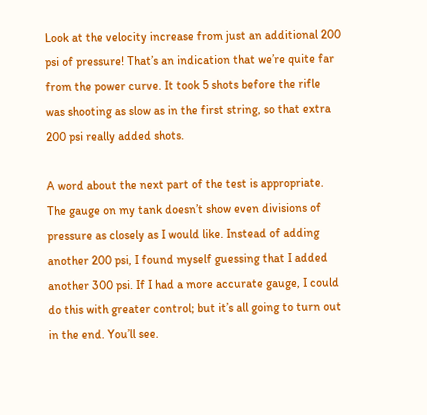Look at the velocity increase from just an additional 200 psi of pressure! That’s an indication that we’re quite far from the power curve. It took 5 shots before the rifle was shooting as slow as in the first string, so that extra 200 psi really added shots.

A word about the next part of the test is appropriate. The gauge on my tank doesn’t show even divisions of pressure as closely as I would like. Instead of adding another 200 psi, I found myself guessing that I added another 300 psi. If I had a more accurate gauge, I could do this with greater control; but it’s all going to turn out in the end. You’ll see.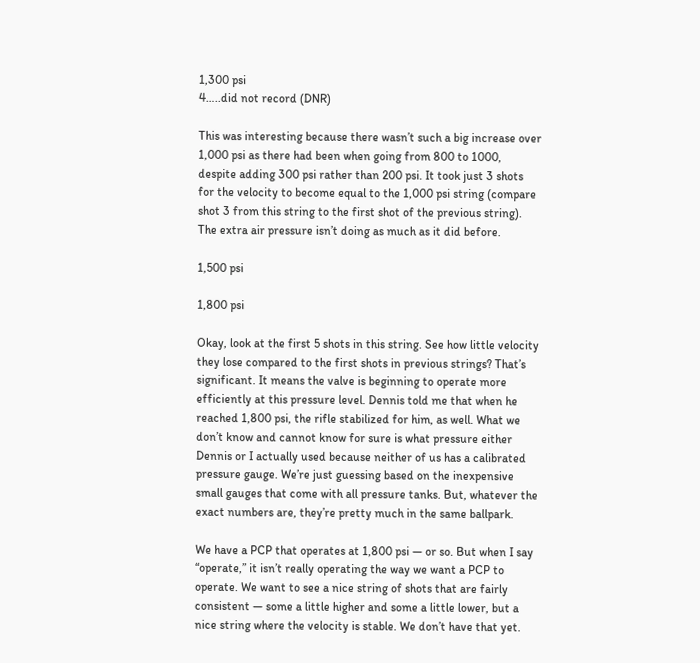1,300 psi
4…..did not record (DNR)

This was interesting because there wasn’t such a big increase over 1,000 psi as there had been when going from 800 to 1000, despite adding 300 psi rather than 200 psi. It took just 3 shots for the velocity to become equal to the 1,000 psi string (compare shot 3 from this string to the first shot of the previous string). The extra air pressure isn’t doing as much as it did before.

1,500 psi

1,800 psi

Okay, look at the first 5 shots in this string. See how little velocity they lose compared to the first shots in previous strings? That’s significant. It means the valve is beginning to operate more efficiently at this pressure level. Dennis told me that when he reached 1,800 psi, the rifle stabilized for him, as well. What we don’t know and cannot know for sure is what pressure either Dennis or I actually used because neither of us has a calibrated pressure gauge. We’re just guessing based on the inexpensive small gauges that come with all pressure tanks. But, whatever the exact numbers are, they’re pretty much in the same ballpark.

We have a PCP that operates at 1,800 psi — or so. But when I say “operate,” it isn’t really operating the way we want a PCP to operate. We want to see a nice string of shots that are fairly consistent — some a little higher and some a little lower, but a nice string where the velocity is stable. We don’t have that yet.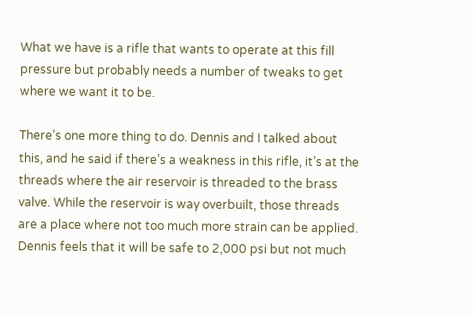What we have is a rifle that wants to operate at this fill pressure but probably needs a number of tweaks to get where we want it to be.

There’s one more thing to do. Dennis and I talked about this, and he said if there’s a weakness in this rifle, it’s at the threads where the air reservoir is threaded to the brass valve. While the reservoir is way overbuilt, those threads are a place where not too much more strain can be applied. Dennis feels that it will be safe to 2,000 psi but not much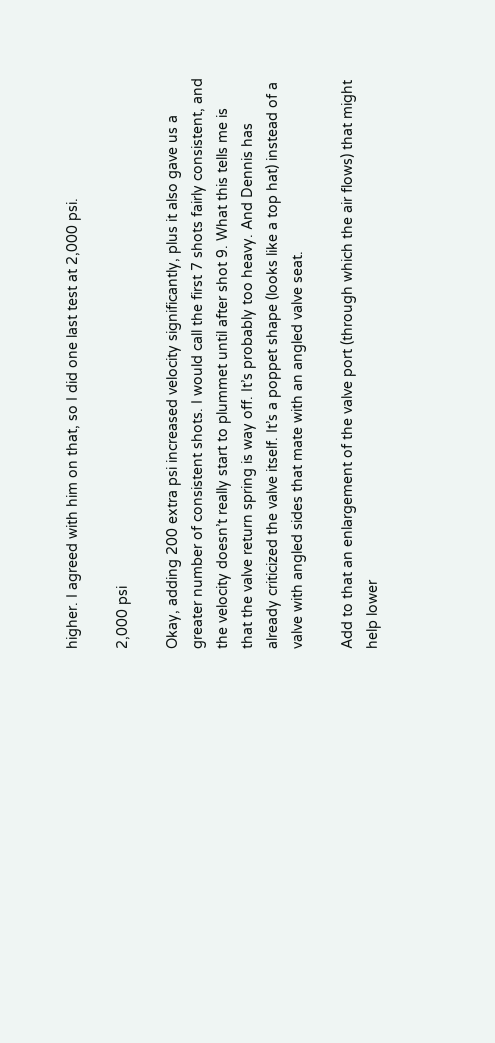higher. I agreed with him on that, so I did one last test at 2,000 psi.

2,000 psi

Okay, adding 200 extra psi increased velocity significantly, plus it also gave us a greater number of consistent shots. I would call the first 7 shots fairly consistent, and the velocity doesn’t really start to plummet until after shot 9. What this tells me is that the valve return spring is way off. It’s probably too heavy. And Dennis has already criticized the valve itself. It’s a poppet shape (looks like a top hat) instead of a valve with angled sides that mate with an angled valve seat.

Add to that an enlargement of the valve port (through which the air flows) that might help lower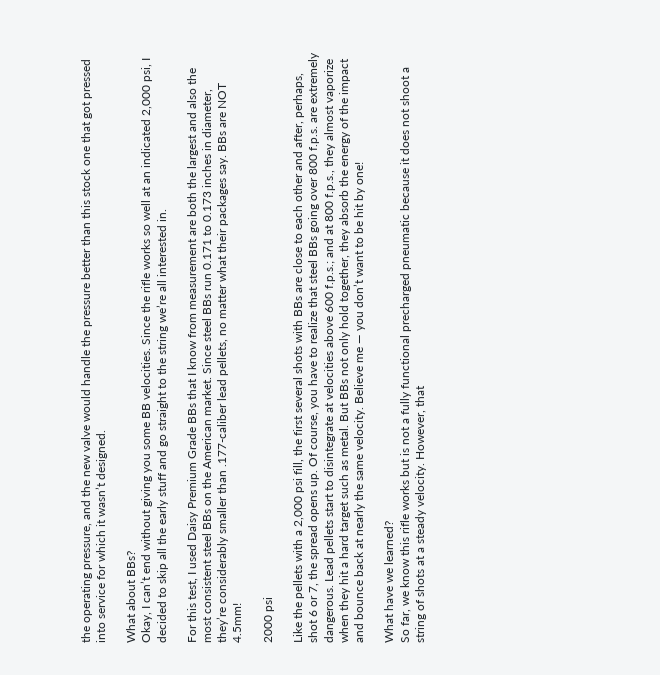the operating pressure, and the new valve would handle the pressure better than this stock one that got pressed into service for which it wasn’t designed.

What about BBs?
Okay, I can’t end without giving you some BB velocities. Since the rifle works so well at an indicated 2,000 psi, I decided to skip all the early stuff and go straight to the string we’re all interested in.

For this test, I used Daisy Premium Grade BBs that I know from measurement are both the largest and also the most consistent steel BBs on the American market. Since steel BBs run 0.171 to 0.173 inches in diameter, they’re considerably smaller than .177-caliber lead pellets, no matter what their packages say. BBs are NOT 4.5mm!

2000 psi

Like the pellets with a 2,000 psi fill, the first several shots with BBs are close to each other and after, perhaps, shot 6 or 7, the spread opens up. Of course, you have to realize that steel BBs going over 800 f.p.s. are extremely dangerous. Lead pellets start to disintegrate at velocities above 600 f.p.s.; and at 800 f.p.s., they almost vaporize when they hit a hard target such as metal. But BBs not only hold together, they absorb the energy of the impact and bounce back at nearly the same velocity. Believe me — you don’t want to be hit by one!

What have we learned?
So far, we know this rifle works but is not a fully functional precharged pneumatic because it does not shoot a string of shots at a steady velocity. However, that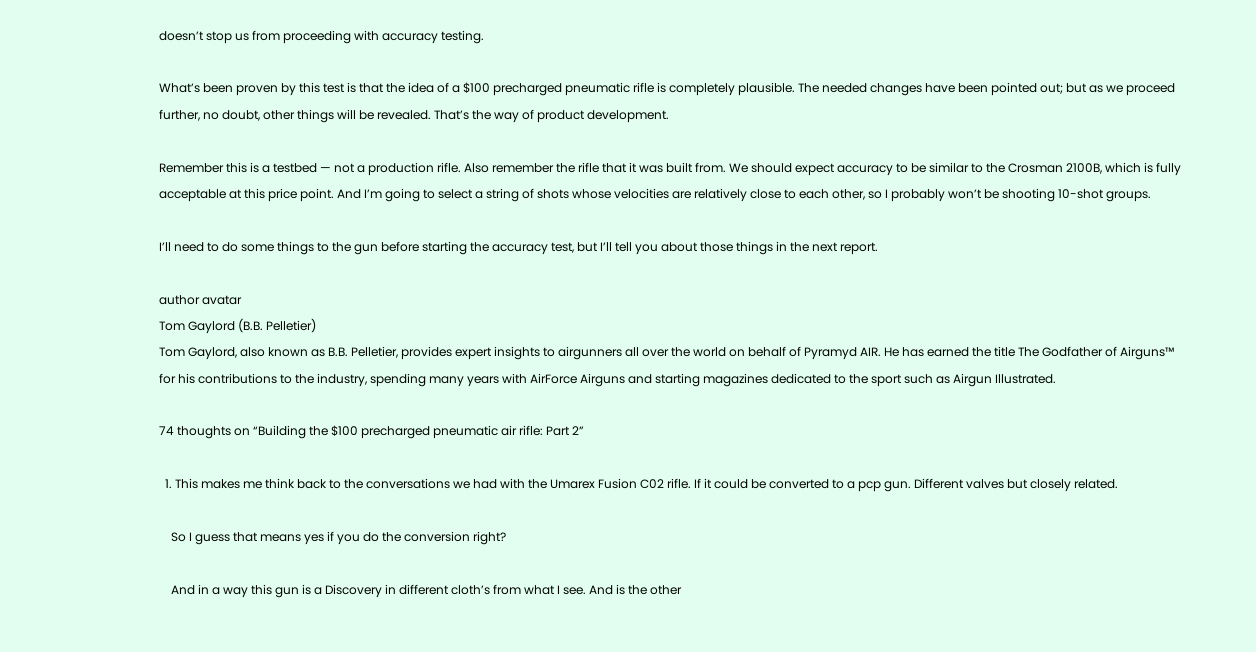doesn’t stop us from proceeding with accuracy testing.

What’s been proven by this test is that the idea of a $100 precharged pneumatic rifle is completely plausible. The needed changes have been pointed out; but as we proceed further, no doubt, other things will be revealed. That’s the way of product development.

Remember this is a testbed — not a production rifle. Also remember the rifle that it was built from. We should expect accuracy to be similar to the Crosman 2100B, which is fully acceptable at this price point. And I’m going to select a string of shots whose velocities are relatively close to each other, so I probably won’t be shooting 10-shot groups.

I’ll need to do some things to the gun before starting the accuracy test, but I’ll tell you about those things in the next report.

author avatar
Tom Gaylord (B.B. Pelletier)
Tom Gaylord, also known as B.B. Pelletier, provides expert insights to airgunners all over the world on behalf of Pyramyd AIR. He has earned the title The Godfather of Airguns™ for his contributions to the industry, spending many years with AirForce Airguns and starting magazines dedicated to the sport such as Airgun Illustrated.

74 thoughts on “Building the $100 precharged pneumatic air rifle: Part 2”

  1. This makes me think back to the conversations we had with the Umarex Fusion C02 rifle. If it could be converted to a pcp gun. Different valves but closely related.

    So I guess that means yes if you do the conversion right?

    And in a way this gun is a Discovery in different cloth’s from what I see. And is the other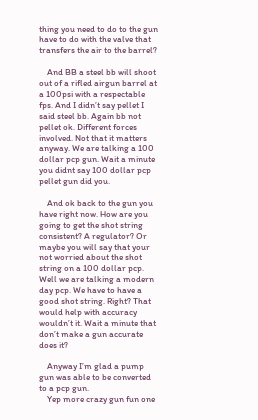thing you need to do to the gun have to do with the valve that transfers the air to the barrel?

    And BB a steel bb will shoot out of a rifled airgun barrel at a 100psi with a respectable fps. And I didn’t say pellet I said steel bb. Again bb not pellet ok. Different forces involved. Not that it matters anyway. We are talking a 100 dollar pcp gun. Wait a minute you didnt say 100 dollar pcp pellet gun did you.

    And ok back to the gun you have right now. How are you going to get the shot string consistent? A regulator? Or maybe you will say that your not worried about the shot string on a 100 dollar pcp. Well we are talking a modern day pcp. We have to have a good shot string. Right? That would help with accuracy wouldn’t it. Wait a minute that don’t make a gun accurate does it?

    Anyway I’m glad a pump gun was able to be converted to a pcp gun.
    Yep more crazy gun fun one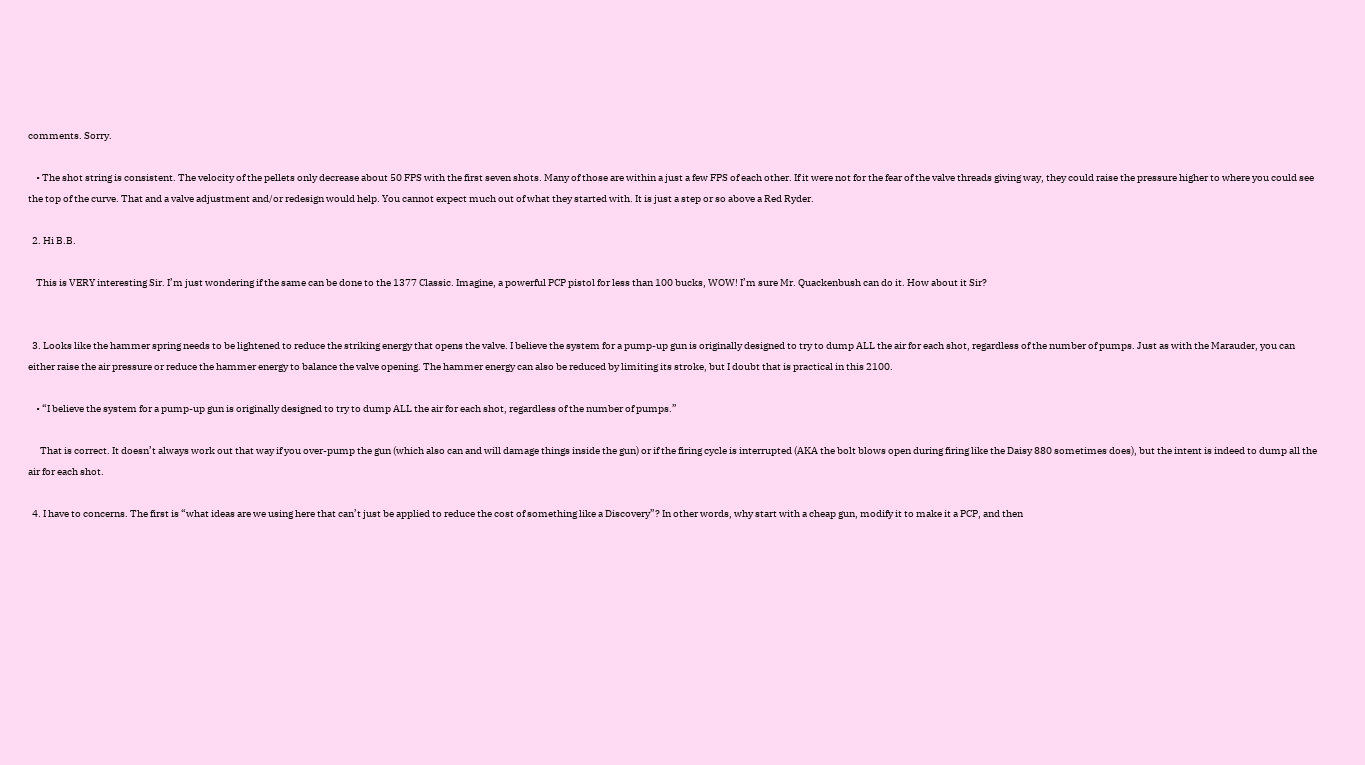comments. Sorry.

    • The shot string is consistent. The velocity of the pellets only decrease about 50 FPS with the first seven shots. Many of those are within a just a few FPS of each other. If it were not for the fear of the valve threads giving way, they could raise the pressure higher to where you could see the top of the curve. That and a valve adjustment and/or redesign would help. You cannot expect much out of what they started with. It is just a step or so above a Red Ryder.

  2. Hi B.B.

    This is VERY interesting Sir. I’m just wondering if the same can be done to the 1377 Classic. Imagine, a powerful PCP pistol for less than 100 bucks, WOW! I’m sure Mr. Quackenbush can do it. How about it Sir?


  3. Looks like the hammer spring needs to be lightened to reduce the striking energy that opens the valve. I believe the system for a pump-up gun is originally designed to try to dump ALL the air for each shot, regardless of the number of pumps. Just as with the Marauder, you can either raise the air pressure or reduce the hammer energy to balance the valve opening. The hammer energy can also be reduced by limiting its stroke, but I doubt that is practical in this 2100.

    • “I believe the system for a pump-up gun is originally designed to try to dump ALL the air for each shot, regardless of the number of pumps.”

      That is correct. It doesn’t always work out that way if you over-pump the gun (which also can and will damage things inside the gun) or if the firing cycle is interrupted (AKA the bolt blows open during firing like the Daisy 880 sometimes does), but the intent is indeed to dump all the air for each shot.

  4. I have to concerns. The first is “what ideas are we using here that can’t just be applied to reduce the cost of something like a Discovery”? In other words, why start with a cheap gun, modify it to make it a PCP, and then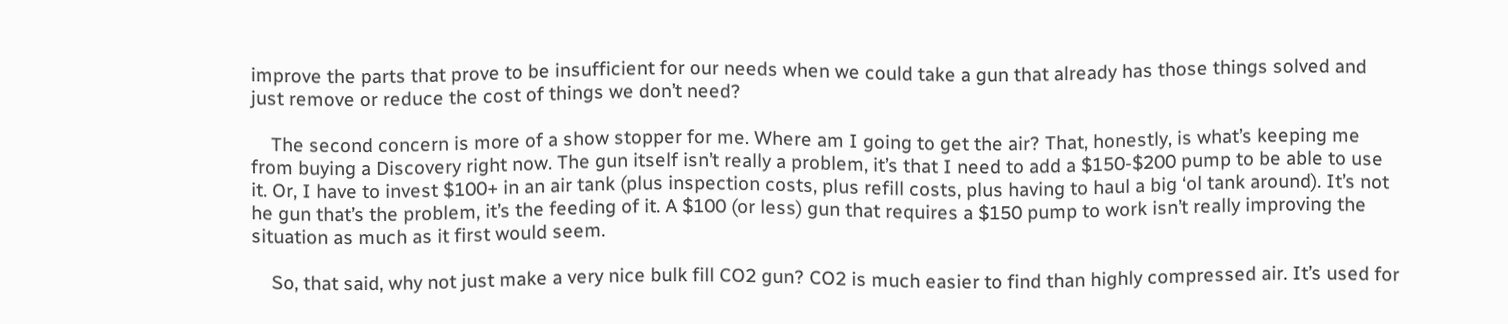improve the parts that prove to be insufficient for our needs when we could take a gun that already has those things solved and just remove or reduce the cost of things we don’t need?

    The second concern is more of a show stopper for me. Where am I going to get the air? That, honestly, is what’s keeping me from buying a Discovery right now. The gun itself isn’t really a problem, it’s that I need to add a $150-$200 pump to be able to use it. Or, I have to invest $100+ in an air tank (plus inspection costs, plus refill costs, plus having to haul a big ‘ol tank around). It’s not he gun that’s the problem, it’s the feeding of it. A $100 (or less) gun that requires a $150 pump to work isn’t really improving the situation as much as it first would seem.

    So, that said, why not just make a very nice bulk fill CO2 gun? CO2 is much easier to find than highly compressed air. It’s used for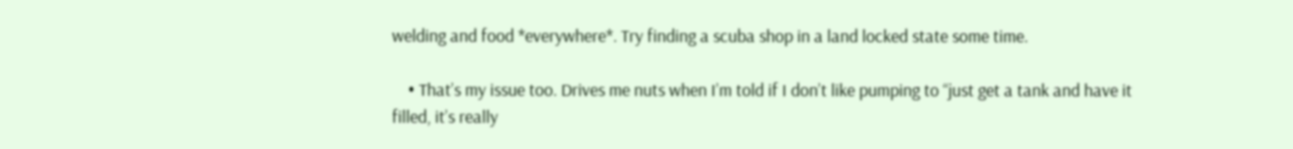welding and food *everywhere*. Try finding a scuba shop in a land locked state some time.

    • That’s my issue too. Drives me nuts when I’m told if I don’t like pumping to “just get a tank and have it filled, it’s really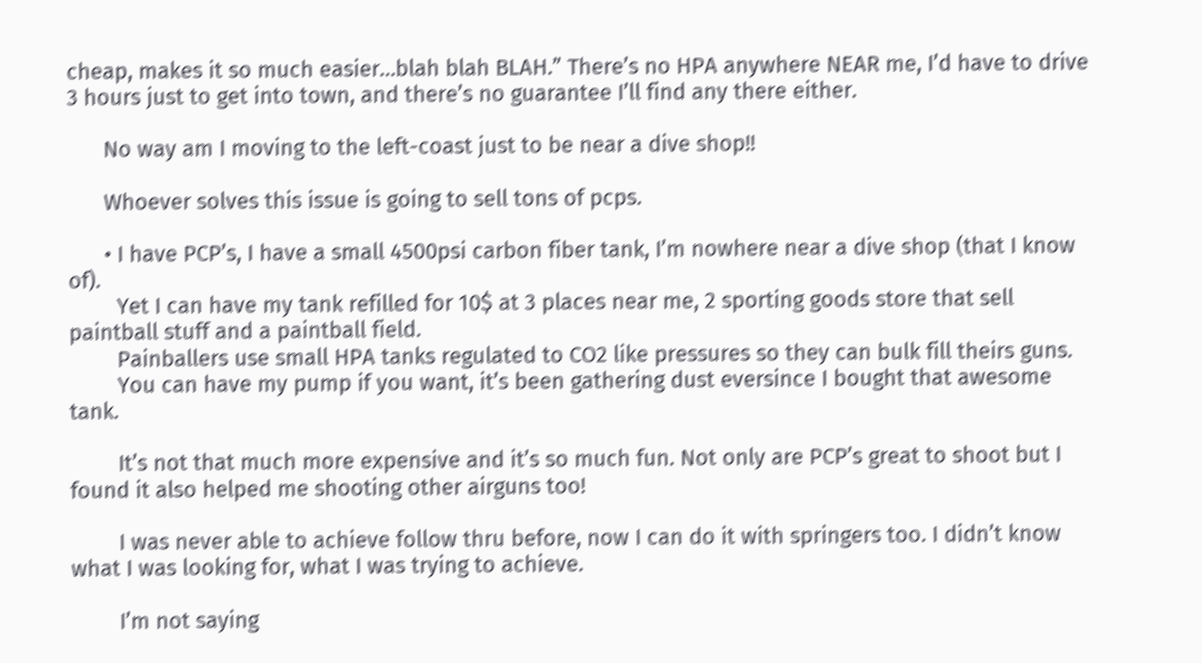cheap, makes it so much easier…blah blah BLAH.” There’s no HPA anywhere NEAR me, I’d have to drive 3 hours just to get into town, and there’s no guarantee I’ll find any there either.

      No way am I moving to the left-coast just to be near a dive shop!!

      Whoever solves this issue is going to sell tons of pcps.

      • I have PCP’s, I have a small 4500psi carbon fiber tank, I’m nowhere near a dive shop (that I know of).
        Yet I can have my tank refilled for 10$ at 3 places near me, 2 sporting goods store that sell paintball stuff and a paintball field.
        Painballers use small HPA tanks regulated to CO2 like pressures so they can bulk fill theirs guns.
        You can have my pump if you want, it’s been gathering dust eversince I bought that awesome tank.

        It’s not that much more expensive and it’s so much fun. Not only are PCP’s great to shoot but I found it also helped me shooting other airguns too!

        I was never able to achieve follow thru before, now I can do it with springers too. I didn’t know what I was looking for, what I was trying to achieve.

        I’m not saying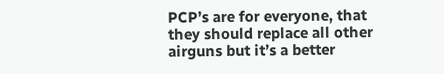PCP’s are for everyone, that they should replace all other airguns but it’s a better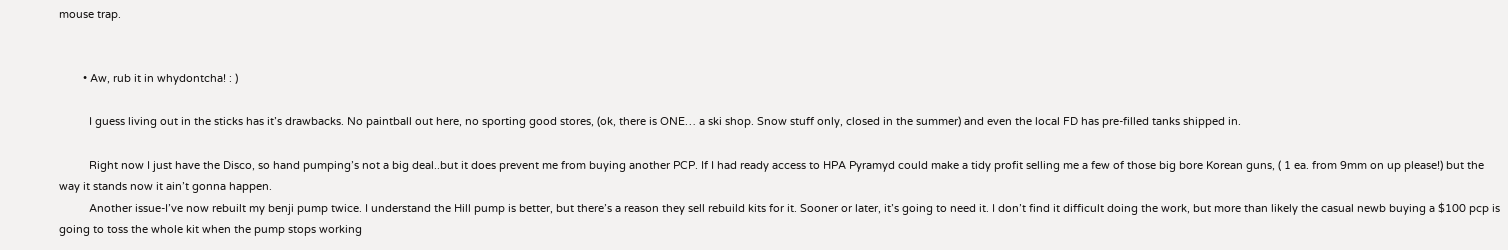mouse trap.


        • Aw, rub it in whydontcha! : )

          I guess living out in the sticks has it’s drawbacks. No paintball out here, no sporting good stores, (ok, there is ONE… a ski shop. Snow stuff only, closed in the summer) and even the local FD has pre-filled tanks shipped in.

          Right now I just have the Disco, so hand pumping’s not a big deal..but it does prevent me from buying another PCP. If I had ready access to HPA Pyramyd could make a tidy profit selling me a few of those big bore Korean guns, ( 1 ea. from 9mm on up please!) but the way it stands now it ain’t gonna happen.
          Another issue-I’ve now rebuilt my benji pump twice. I understand the Hill pump is better, but there’s a reason they sell rebuild kits for it. Sooner or later, it’s going to need it. I don’t find it difficult doing the work, but more than likely the casual newb buying a $100 pcp is going to toss the whole kit when the pump stops working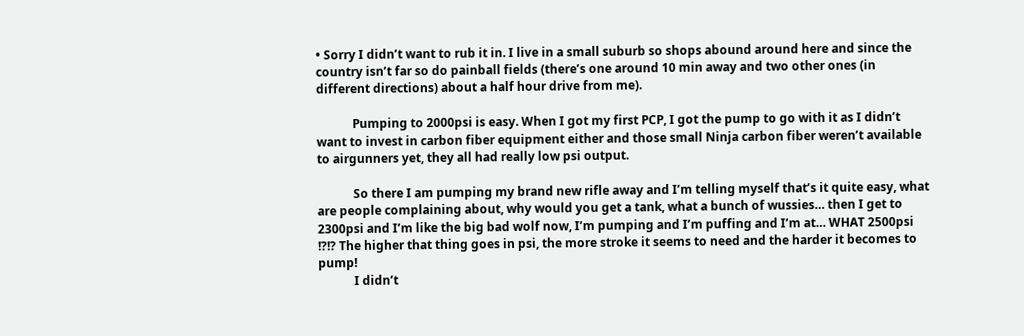• Sorry I didn’t want to rub it in. I live in a small suburb so shops abound around here and since the country isn’t far so do painball fields (there’s one around 10 min away and two other ones (in different directions) about a half hour drive from me).

            Pumping to 2000psi is easy. When I got my first PCP, I got the pump to go with it as I didn’t want to invest in carbon fiber equipment either and those small Ninja carbon fiber weren’t available to airgunners yet, they all had really low psi output.

            So there I am pumping my brand new rifle away and I’m telling myself that’s it quite easy, what are people complaining about, why would you get a tank, what a bunch of wussies… then I get to 2300psi and I’m like the big bad wolf now, I’m pumping and I’m puffing and I’m at… WHAT 2500psi !?!? The higher that thing goes in psi, the more stroke it seems to need and the harder it becomes to pump!
            I didn’t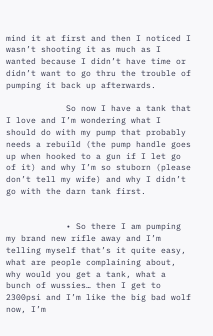mind it at first and then I noticed I wasn’t shooting it as much as I wanted because I didn’t have time or didn’t want to go thru the trouble of pumping it back up afterwards.

            So now I have a tank that I love and I’m wondering what I should do with my pump that probably needs a rebuild (the pump handle goes up when hooked to a gun if I let go of it) and why I’m so stuborn (please don’t tell my wife) and why I didn’t go with the darn tank first.


            • So there I am pumping my brand new rifle away and I’m telling myself that’s it quite easy, what are people complaining about, why would you get a tank, what a bunch of wussies… then I get to 2300psi and I’m like the big bad wolf now, I’m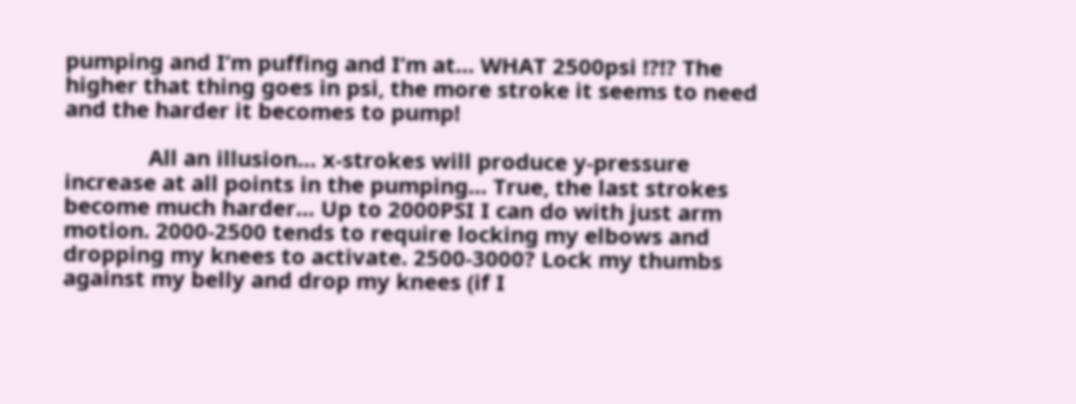pumping and I’m puffing and I’m at… WHAT 2500psi !?!? The higher that thing goes in psi, the more stroke it seems to need and the harder it becomes to pump!

              All an illusion… x-strokes will produce y-pressure increase at all points in the pumping… True, the last strokes become much harder… Up to 2000PSI I can do with just arm motion. 2000-2500 tends to require locking my elbows and dropping my knees to activate. 2500-3000? Lock my thumbs against my belly and drop my knees (if I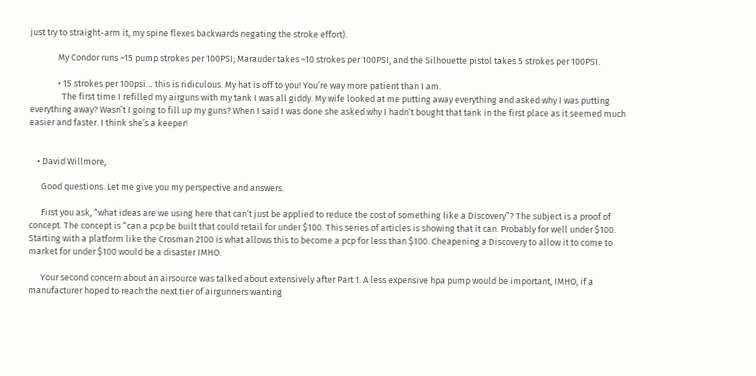just try to straight-arm it, my spine flexes backwards negating the stroke effort).

              My Condor runs ~15 pump strokes per 100PSI; Marauder takes ~10 strokes per 100PSI, and the Silhouette pistol takes 5 strokes per 100PSI.

              • 15 strokes per 100psi… this is ridiculous. My hat is off to you! You’re way more patient than I am.
                The first time I refilled my airguns with my tank I was all giddy. My wife looked at me putting away everything and asked why I was putting everything away? Wasn’t I going to fill up my guns? When I said I was done she asked why I hadn’t bought that tank in the first place as it seemed much easier and faster. I think she’s a keeper!


    • David Willmore,

      Good questions. Let me give you my perspective and answers.

      First you ask, “what ideas are we using here that can’t just be applied to reduce the cost of something like a Discovery”? The subject is a proof of concept. The concept is “can a pcp be built that could retail for under $100. This series of articles is showing that it can. Probably for well under $100. Starting with a platform like the Crosman 2100 is what allows this to become a pcp for less than $100. Cheapening a Discovery to allow it to come to market for under $100 would be a disaster IMHO.

      Your second concern about an airsource was talked about extensively after Part 1. A less expensive hpa pump would be important, IMHO, if a manufacturer hoped to reach the next tier of airgunners wanting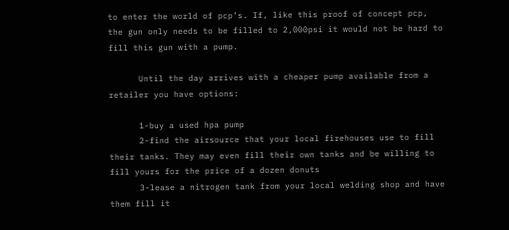to enter the world of pcp’s. If, like this proof of concept pcp, the gun only needs to be filled to 2,000psi it would not be hard to fill this gun with a pump.

      Until the day arrives with a cheaper pump available from a retailer you have options:

      1-buy a used hpa pump
      2-find the airsource that your local firehouses use to fill their tanks. They may even fill their own tanks and be willing to fill yours for the price of a dozen donuts
      3-lease a nitrogen tank from your local welding shop and have them fill it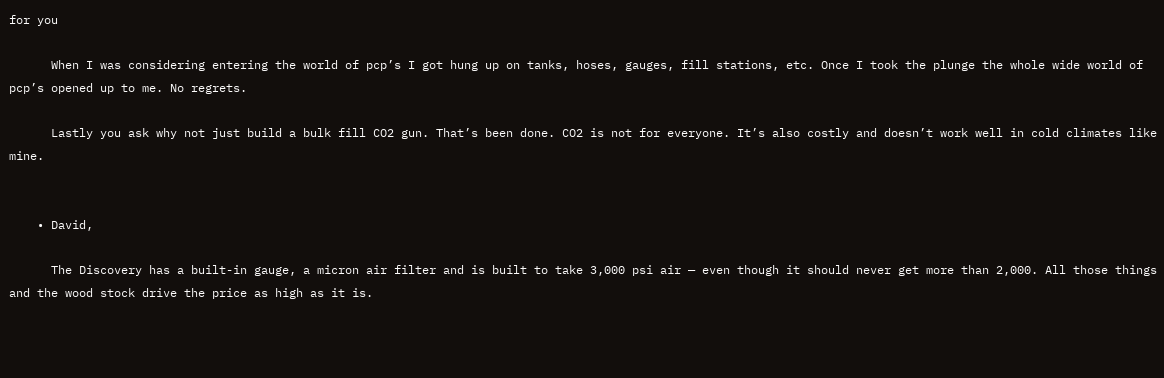for you

      When I was considering entering the world of pcp’s I got hung up on tanks, hoses, gauges, fill stations, etc. Once I took the plunge the whole wide world of pcp’s opened up to me. No regrets.

      Lastly you ask why not just build a bulk fill CO2 gun. That’s been done. CO2 is not for everyone. It’s also costly and doesn’t work well in cold climates like mine.


    • David,

      The Discovery has a built-in gauge, a micron air filter and is built to take 3,000 psi air — even though it should never get more than 2,000. All those things and the wood stock drive the price as high as it is.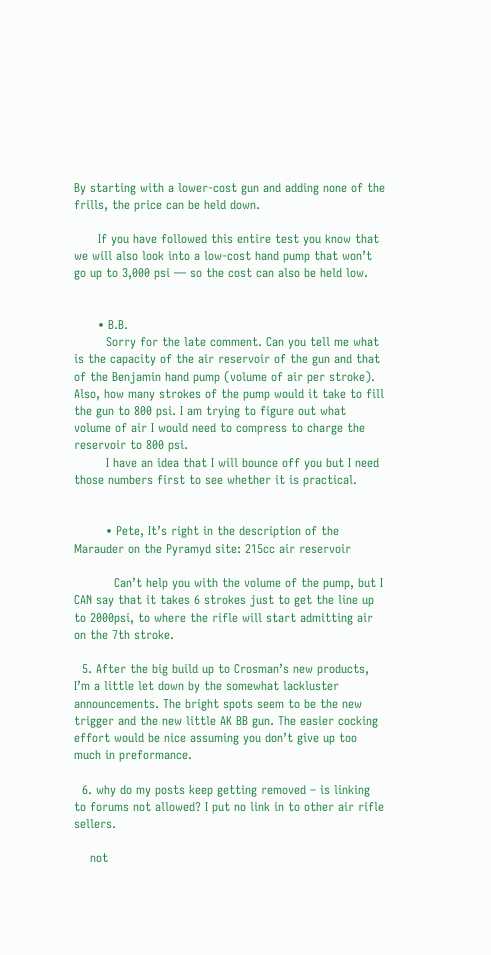By starting with a lower-cost gun and adding none of the frills, the price can be held down.

      If you have followed this entire test you know that we will also look into a low-cost hand pump that won’t go up to 3,000 psi — so the cost can also be held low.


      • B.B.
        Sorry for the late comment. Can you tell me what is the capacity of the air reservoir of the gun and that of the Benjamin hand pump (volume of air per stroke). Also, how many strokes of the pump would it take to fill the gun to 800 psi. I am trying to figure out what volume of air I would need to compress to charge the reservoir to 800 psi.
        I have an idea that I will bounce off you but I need those numbers first to see whether it is practical.


        • Pete, It’s right in the description of the Marauder on the Pyramyd site: 215cc air reservoir

          Can’t help you with the volume of the pump, but I CAN say that it takes 6 strokes just to get the line up to 2000psi, to where the rifle will start admitting air on the 7th stroke.

  5. After the big build up to Crosman’s new products, I’m a little let down by the somewhat lackluster announcements. The bright spots seem to be the new trigger and the new little AK BB gun. The easier cocking effort would be nice assuming you don’t give up too much in preformance.

  6. why do my posts keep getting removed – is linking to forums not allowed? I put no link in to other air rifle sellers.

    not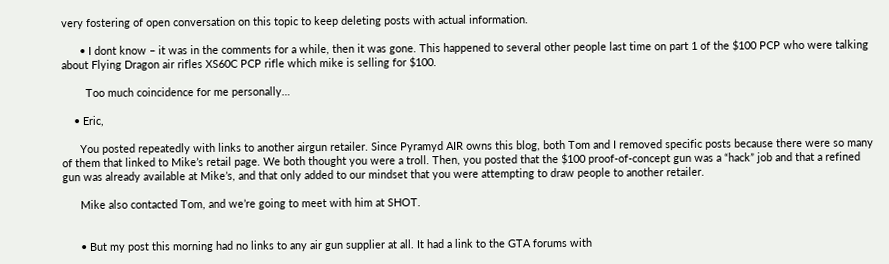very fostering of open conversation on this topic to keep deleting posts with actual information.

      • I dont know – it was in the comments for a while, then it was gone. This happened to several other people last time on part 1 of the $100 PCP who were talking about Flying Dragon air rifles XS60C PCP rifle which mike is selling for $100.

        Too much coincidence for me personally…

    • Eric,

      You posted repeatedly with links to another airgun retailer. Since Pyramyd AIR owns this blog, both Tom and I removed specific posts because there were so many of them that linked to Mike’s retail page. We both thought you were a troll. Then, you posted that the $100 proof-of-concept gun was a “hack” job and that a refined gun was already available at Mike’s, and that only added to our mindset that you were attempting to draw people to another retailer.

      Mike also contacted Tom, and we’re going to meet with him at SHOT.


      • But my post this morning had no links to any air gun supplier at all. It had a link to the GTA forums with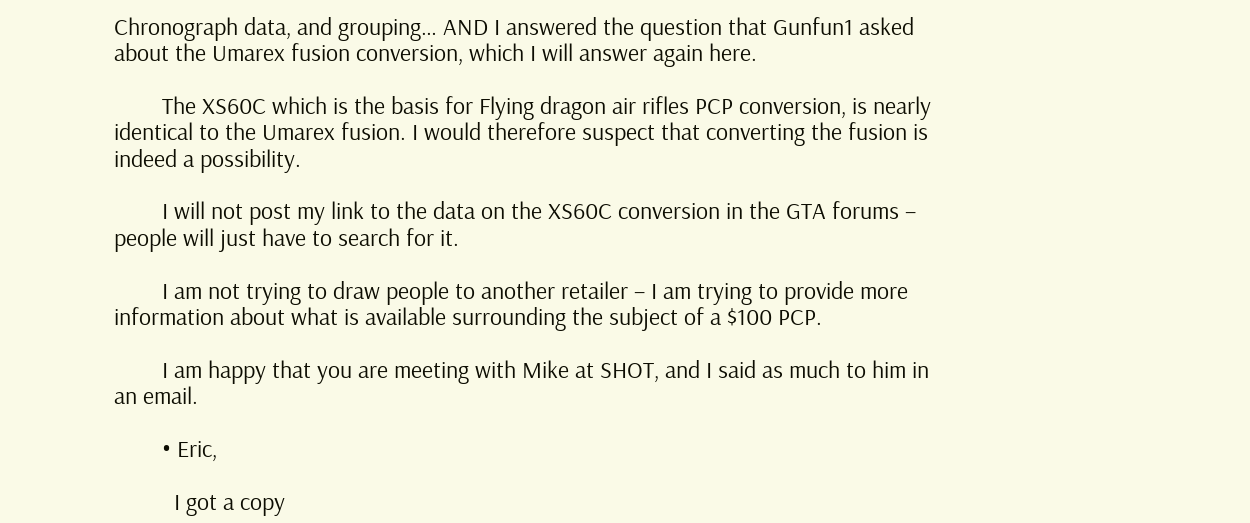Chronograph data, and grouping… AND I answered the question that Gunfun1 asked about the Umarex fusion conversion, which I will answer again here.

        The XS60C which is the basis for Flying dragon air rifles PCP conversion, is nearly identical to the Umarex fusion. I would therefore suspect that converting the fusion is indeed a possibility.

        I will not post my link to the data on the XS60C conversion in the GTA forums – people will just have to search for it.

        I am not trying to draw people to another retailer – I am trying to provide more information about what is available surrounding the subject of a $100 PCP.

        I am happy that you are meeting with Mike at SHOT, and I said as much to him in an email.

        • Eric,

          I got a copy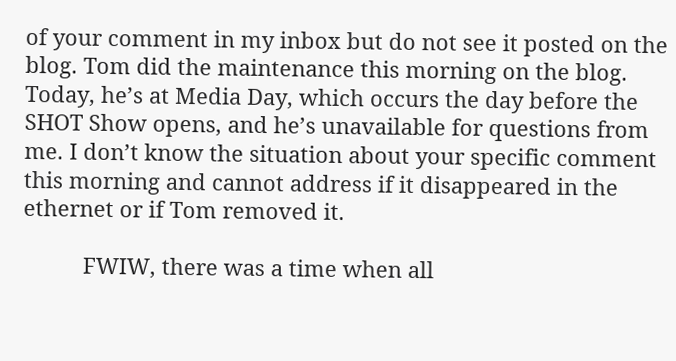of your comment in my inbox but do not see it posted on the blog. Tom did the maintenance this morning on the blog. Today, he’s at Media Day, which occurs the day before the SHOT Show opens, and he’s unavailable for questions from me. I don’t know the situation about your specific comment this morning and cannot address if it disappeared in the ethernet or if Tom removed it.

          FWIW, there was a time when all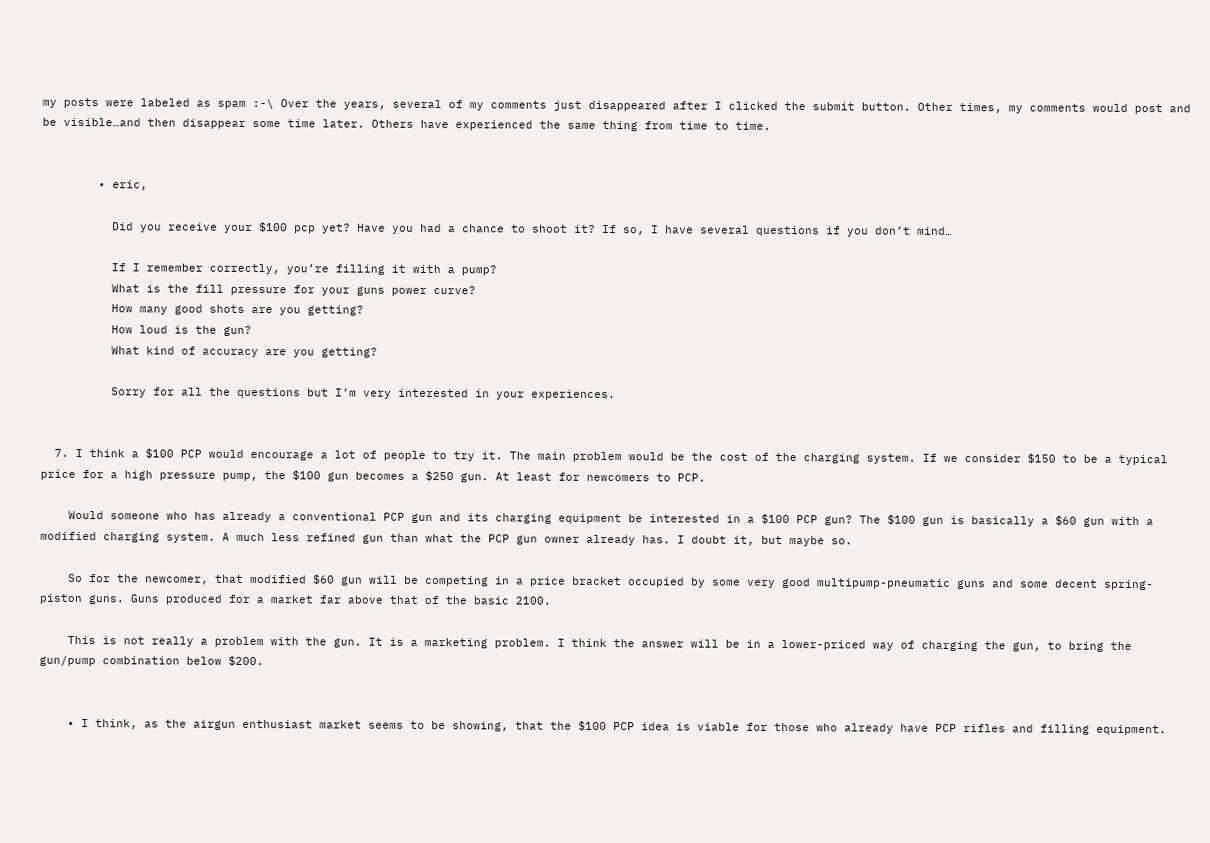my posts were labeled as spam :-\ Over the years, several of my comments just disappeared after I clicked the submit button. Other times, my comments would post and be visible…and then disappear some time later. Others have experienced the same thing from time to time.


        • eric,

          Did you receive your $100 pcp yet? Have you had a chance to shoot it? If so, I have several questions if you don’t mind…

          If I remember correctly, you’re filling it with a pump?
          What is the fill pressure for your guns power curve?
          How many good shots are you getting?
          How loud is the gun?
          What kind of accuracy are you getting?

          Sorry for all the questions but I’m very interested in your experiences.


  7. I think a $100 PCP would encourage a lot of people to try it. The main problem would be the cost of the charging system. If we consider $150 to be a typical price for a high pressure pump, the $100 gun becomes a $250 gun. At least for newcomers to PCP.

    Would someone who has already a conventional PCP gun and its charging equipment be interested in a $100 PCP gun? The $100 gun is basically a $60 gun with a modified charging system. A much less refined gun than what the PCP gun owner already has. I doubt it, but maybe so.

    So for the newcomer, that modified $60 gun will be competing in a price bracket occupied by some very good multipump-pneumatic guns and some decent spring-piston guns. Guns produced for a market far above that of the basic 2100.

    This is not really a problem with the gun. It is a marketing problem. I think the answer will be in a lower-priced way of charging the gun, to bring the gun/pump combination below $200.


    • I think, as the airgun enthusiast market seems to be showing, that the $100 PCP idea is viable for those who already have PCP rifles and filling equipment.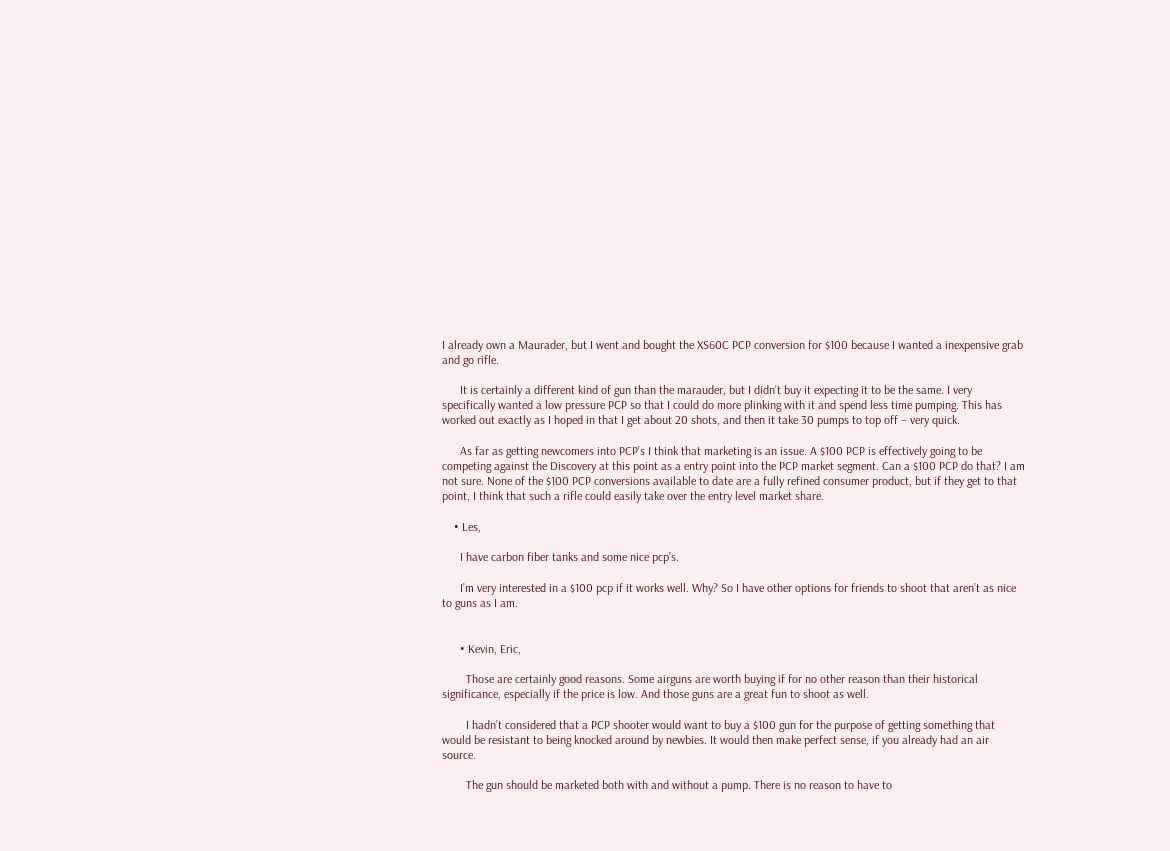I already own a Maurader, but I went and bought the XS60C PCP conversion for $100 because I wanted a inexpensive grab and go rifle.

      It is certainly a different kind of gun than the marauder, but I didn’t buy it expecting it to be the same. I very specifically wanted a low pressure PCP so that I could do more plinking with it and spend less time pumping. This has worked out exactly as I hoped in that I get about 20 shots, and then it take 30 pumps to top off – very quick.

      As far as getting newcomers into PCP’s I think that marketing is an issue. A $100 PCP is effectively going to be competing against the Discovery at this point as a entry point into the PCP market segment. Can a $100 PCP do that? I am not sure. None of the $100 PCP conversions available to date are a fully refined consumer product, but if they get to that point, I think that such a rifle could easily take over the entry level market share.

    • Les,

      I have carbon fiber tanks and some nice pcp’s.

      I’m very interested in a $100 pcp if it works well. Why? So I have other options for friends to shoot that aren’t as nice to guns as I am.


      • Kevin, Eric,

        Those are certainly good reasons. Some airguns are worth buying if for no other reason than their historical significance, especially if the price is low. And those guns are a great fun to shoot as well.

        I hadn’t considered that a PCP shooter would want to buy a $100 gun for the purpose of getting something that would be resistant to being knocked around by newbies. It would then make perfect sense, if you already had an air source.

        The gun should be marketed both with and without a pump. There is no reason to have to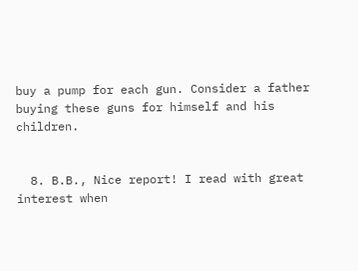buy a pump for each gun. Consider a father buying these guns for himself and his children.


  8. B.B., Nice report! I read with great interest when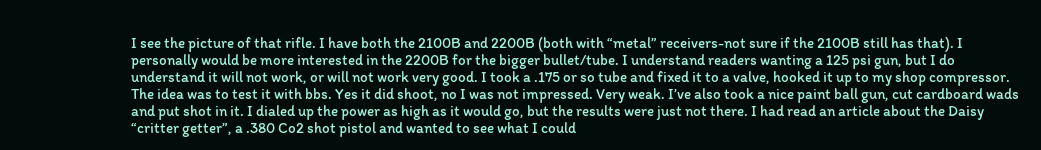I see the picture of that rifle. I have both the 2100B and 2200B (both with “metal” receivers-not sure if the 2100B still has that). I personally would be more interested in the 2200B for the bigger bullet/tube. I understand readers wanting a 125 psi gun, but I do understand it will not work, or will not work very good. I took a .175 or so tube and fixed it to a valve, hooked it up to my shop compressor. The idea was to test it with bbs. Yes it did shoot, no I was not impressed. Very weak. I’ve also took a nice paint ball gun, cut cardboard wads and put shot in it. I dialed up the power as high as it would go, but the results were just not there. I had read an article about the Daisy “critter getter”, a .380 Co2 shot pistol and wanted to see what I could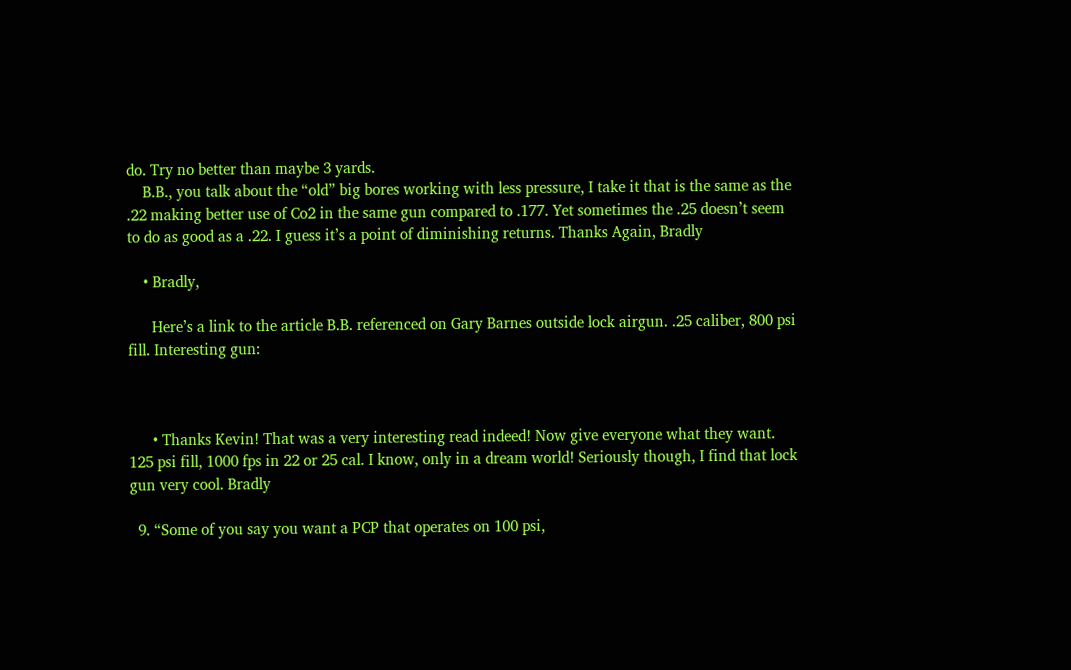do. Try no better than maybe 3 yards.
    B.B., you talk about the “old” big bores working with less pressure, I take it that is the same as the .22 making better use of Co2 in the same gun compared to .177. Yet sometimes the .25 doesn’t seem to do as good as a .22. I guess it’s a point of diminishing returns. Thanks Again, Bradly

    • Bradly,

      Here’s a link to the article B.B. referenced on Gary Barnes outside lock airgun. .25 caliber, 800 psi fill. Interesting gun:



      • Thanks Kevin! That was a very interesting read indeed! Now give everyone what they want. 125 psi fill, 1000 fps in 22 or 25 cal. I know, only in a dream world! Seriously though, I find that lock gun very cool. Bradly

  9. “Some of you say you want a PCP that operates on 100 psi,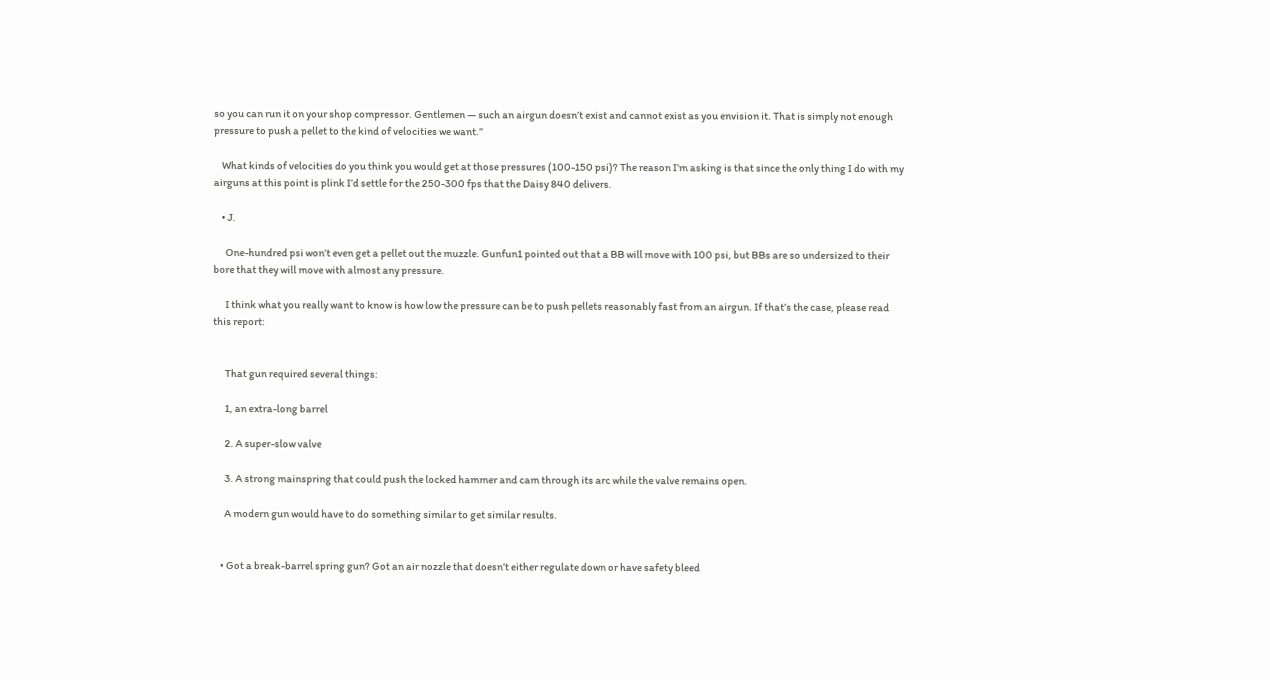so you can run it on your shop compressor. Gentlemen — such an airgun doesn’t exist and cannot exist as you envision it. That is simply not enough pressure to push a pellet to the kind of velocities we want.”

    What kinds of velocities do you think you would get at those pressures (100-150 psi)? The reason I’m asking is that since the only thing I do with my airguns at this point is plink I’d settle for the 250-300 fps that the Daisy 840 delivers.

    • J.

      One-hundred psi won’t even get a pellet out the muzzle. Gunfun1 pointed out that a BB will move with 100 psi, but BBs are so undersized to their bore that they will move with almost any pressure.

      I think what you really want to know is how low the pressure can be to push pellets reasonably fast from an airgun. If that’s the case, please read this report:


      That gun required several things:

      1, an extra-long barrel

      2. A super-slow valve

      3. A strong mainspring that could push the locked hammer and cam through its arc while the valve remains open.

      A modern gun would have to do something similar to get similar results.


    • Got a break-barrel spring gun? Got an air nozzle that doesn’t either regulate down or have safety bleed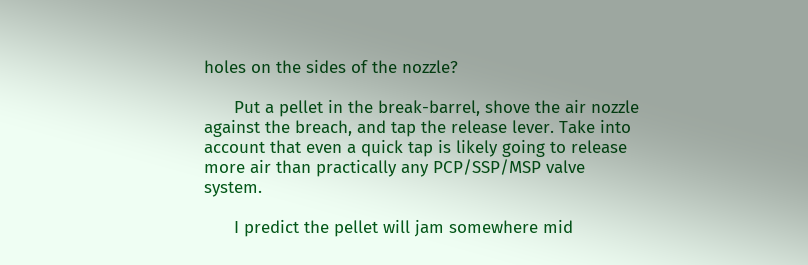holes on the sides of the nozzle?

      Put a pellet in the break-barrel, shove the air nozzle against the breach, and tap the release lever. Take into account that even a quick tap is likely going to release more air than practically any PCP/SSP/MSP valve system.

      I predict the pellet will jam somewhere mid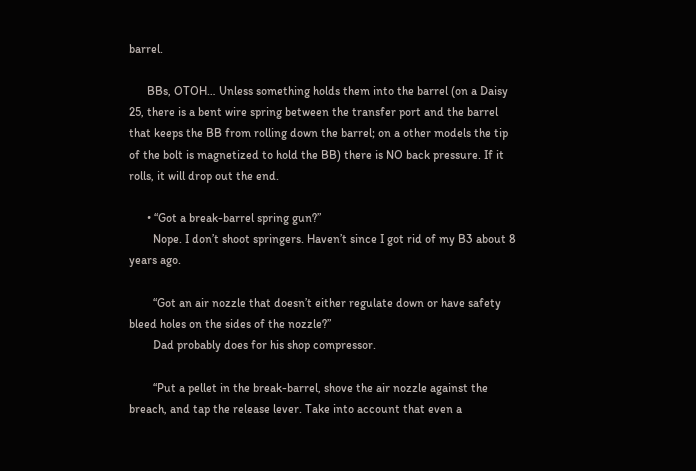barrel.

      BBs, OTOH… Unless something holds them into the barrel (on a Daisy 25, there is a bent wire spring between the transfer port and the barrel that keeps the BB from rolling down the barrel; on a other models the tip of the bolt is magnetized to hold the BB) there is NO back pressure. If it rolls, it will drop out the end.

      • “Got a break-barrel spring gun?”
        Nope. I don’t shoot springers. Haven’t since I got rid of my B3 about 8 years ago.

        “Got an air nozzle that doesn’t either regulate down or have safety bleed holes on the sides of the nozzle?”
        Dad probably does for his shop compressor.

        “Put a pellet in the break-barrel, shove the air nozzle against the breach, and tap the release lever. Take into account that even a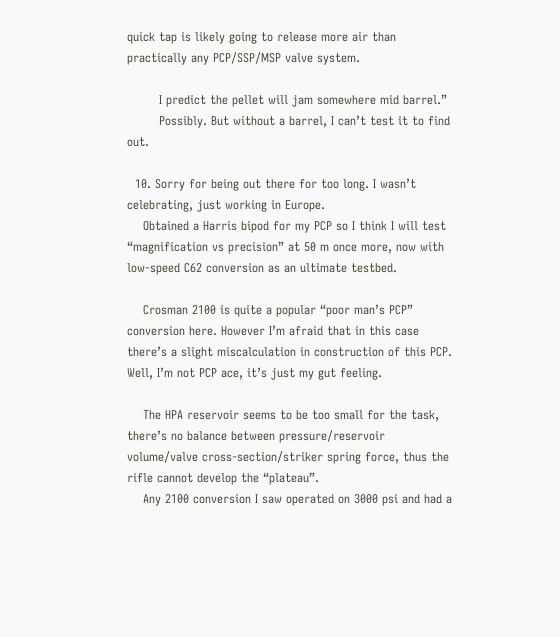quick tap is likely going to release more air than practically any PCP/SSP/MSP valve system.

        I predict the pellet will jam somewhere mid barrel.”
        Possibly. But without a barrel, I can’t test it to find out.

  10. Sorry for being out there for too long. I wasn’t celebrating, just working in Europe.
    Obtained a Harris bipod for my PCP so I think I will test “magnification vs precision” at 50 m once more, now with low-speed C62 conversion as an ultimate testbed.

    Crosman 2100 is quite a popular “poor man’s PCP” conversion here. However I’m afraid that in this case there’s a slight miscalculation in construction of this PCP. Well, I’m not PCP ace, it’s just my gut feeling.

    The HPA reservoir seems to be too small for the task, there’s no balance between pressure/reservoir volume/valve cross-section/striker spring force, thus the rifle cannot develop the “plateau”.
    Any 2100 conversion I saw operated on 3000 psi and had a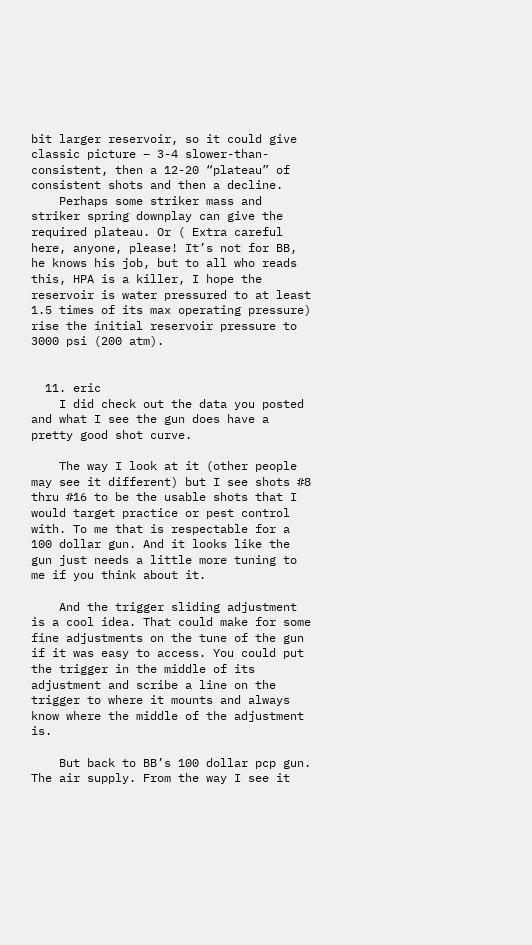bit larger reservoir, so it could give classic picture – 3-4 slower-than-consistent, then a 12-20 “plateau” of consistent shots and then a decline.
    Perhaps some striker mass and striker spring downplay can give the required plateau. Or ( Extra careful here, anyone, please! It’s not for BB, he knows his job, but to all who reads this, HPA is a killer, I hope the reservoir is water pressured to at least 1.5 times of its max operating pressure) rise the initial reservoir pressure to 3000 psi (200 atm).


  11. eric
    I did check out the data you posted and what I see the gun does have a pretty good shot curve.

    The way I look at it (other people may see it different) but I see shots #8 thru #16 to be the usable shots that I would target practice or pest control with. To me that is respectable for a 100 dollar gun. And it looks like the gun just needs a little more tuning to me if you think about it.

    And the trigger sliding adjustment is a cool idea. That could make for some fine adjustments on the tune of the gun if it was easy to access. You could put the trigger in the middle of its adjustment and scribe a line on the trigger to where it mounts and always know where the middle of the adjustment is.

    But back to BB’s 100 dollar pcp gun. The air supply. From the way I see it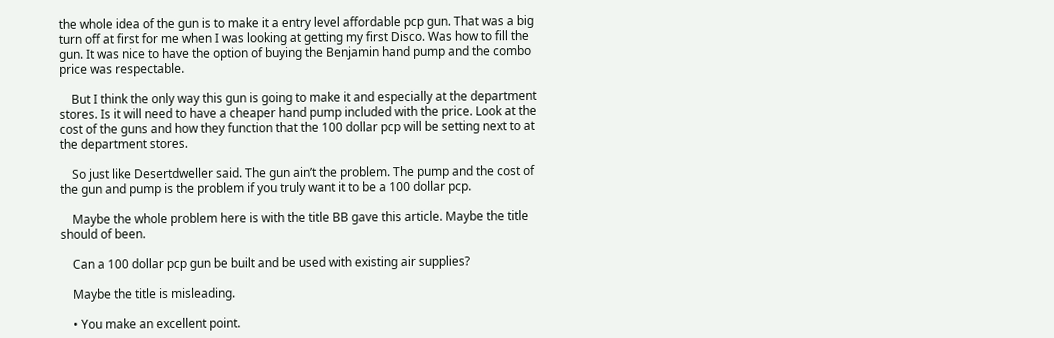the whole idea of the gun is to make it a entry level affordable pcp gun. That was a big turn off at first for me when I was looking at getting my first Disco. Was how to fill the gun. It was nice to have the option of buying the Benjamin hand pump and the combo price was respectable.

    But I think the only way this gun is going to make it and especially at the department stores. Is it will need to have a cheaper hand pump included with the price. Look at the cost of the guns and how they function that the 100 dollar pcp will be setting next to at the department stores.

    So just like Desertdweller said. The gun ain’t the problem. The pump and the cost of the gun and pump is the problem if you truly want it to be a 100 dollar pcp.

    Maybe the whole problem here is with the title BB gave this article. Maybe the title should of been.

    Can a 100 dollar pcp gun be built and be used with existing air supplies?

    Maybe the title is misleading.

    • You make an excellent point.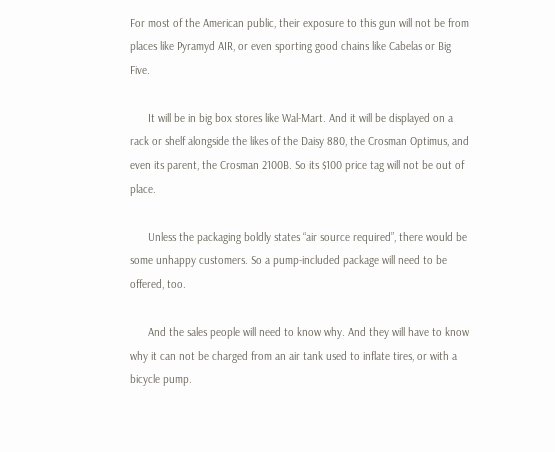For most of the American public, their exposure to this gun will not be from places like Pyramyd AIR, or even sporting good chains like Cabelas or Big Five.

      It will be in big box stores like Wal-Mart. And it will be displayed on a rack or shelf alongside the likes of the Daisy 880, the Crosman Optimus, and even its parent, the Crosman 2100B. So its $100 price tag will not be out of place.

      Unless the packaging boldly states “air source required”, there would be some unhappy customers. So a pump-included package will need to be offered, too.

      And the sales people will need to know why. And they will have to know why it can not be charged from an air tank used to inflate tires, or with a bicycle pump.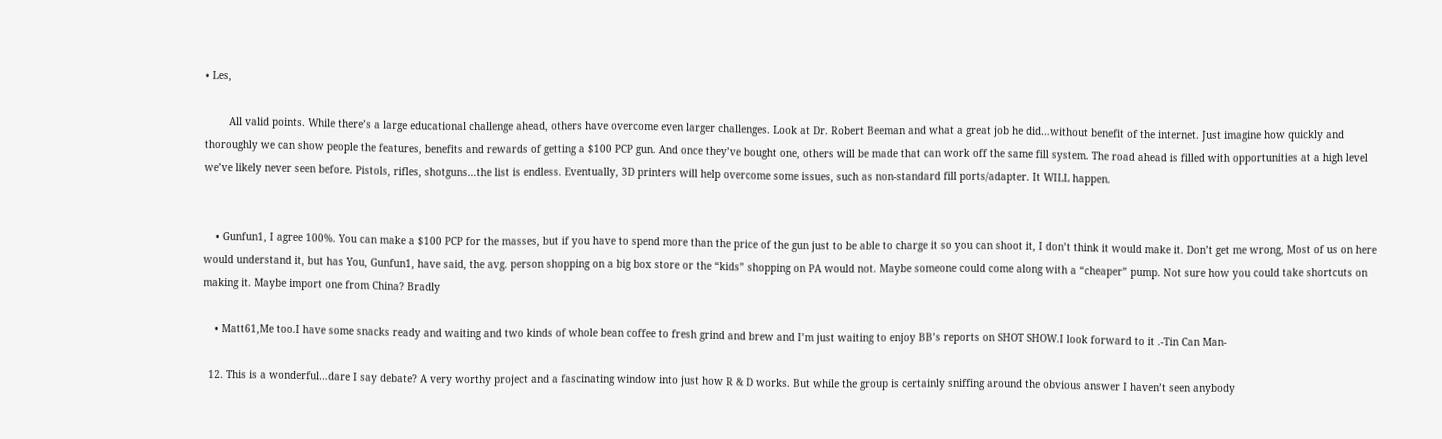• Les,

        All valid points. While there’s a large educational challenge ahead, others have overcome even larger challenges. Look at Dr. Robert Beeman and what a great job he did…without benefit of the internet. Just imagine how quickly and thoroughly we can show people the features, benefits and rewards of getting a $100 PCP gun. And once they’ve bought one, others will be made that can work off the same fill system. The road ahead is filled with opportunities at a high level we’ve likely never seen before. Pistols, rifles, shotguns…the list is endless. Eventually, 3D printers will help overcome some issues, such as non-standard fill ports/adapter. It WILL happen.


    • Gunfun1, I agree 100%. You can make a $100 PCP for the masses, but if you have to spend more than the price of the gun just to be able to charge it so you can shoot it, I don’t think it would make it. Don’t get me wrong, Most of us on here would understand it, but has You, Gunfun1, have said, the avg. person shopping on a big box store or the “kids” shopping on PA would not. Maybe someone could come along with a “cheaper” pump. Not sure how you could take shortcuts on making it. Maybe import one from China? Bradly

    • Matt61,Me too.I have some snacks ready and waiting and two kinds of whole bean coffee to fresh grind and brew and I’m just waiting to enjoy BB’s reports on SHOT SHOW.I look forward to it .-Tin Can Man-

  12. This is a wonderful…dare I say debate? A very worthy project and a fascinating window into just how R & D works. But while the group is certainly sniffing around the obvious answer I haven’t seen anybody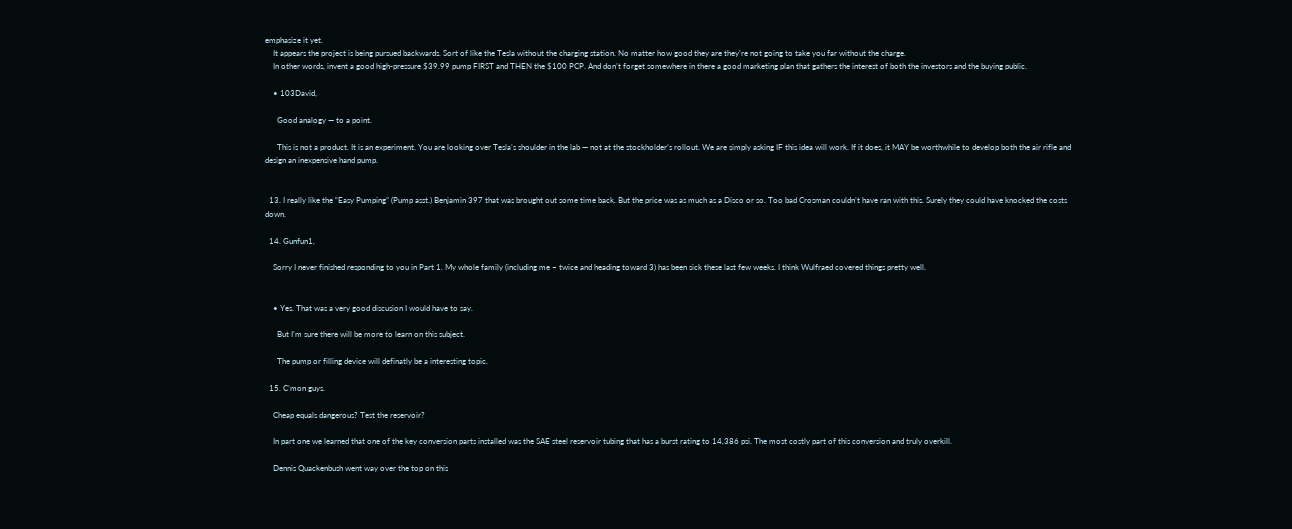emphasize it yet.
    It appears the project is being pursued backwards. Sort of like the Tesla without the charging station. No matter how good they are they’re not going to take you far without the charge.
    In other words, invent a good high-pressure $39.99 pump FIRST and THEN the $100 PCP. And don’t forget somewhere in there a good marketing plan that gathers the interest of both the investors and the buying public.

    • 103David,

      Good analogy — to a point.

      This is not a product. It is an experiment. You are looking over Tesla’s shoulder in the lab — not at the stockholder’s rollout. We are simply asking IF this idea will work. If it does, it MAY be worthwhile to develop both the air rifle and design an inexpensive hand pump.


  13. I really like the “Easy Pumping” (Pump asst.) Benjamin 397 that was brought out some time back. But the price was as much as a Disco or so. Too bad Crosman couldn’t have ran with this. Surely they could have knocked the costs down.

  14. Gunfun1,

    Sorry I never finished responding to you in Part 1. My whole family (including me – twice and heading toward 3) has been sick these last few weeks. I think Wulfraed covered things pretty well.


    • Yes. That was a very good discusion I would have to say.

      But I’m sure there will be more to learn on this subject.

      The pump or filling device will definatly be a interesting topic.

  15. C’mon guys.

    Cheap equals dangerous? Test the reservoir?

    In part one we learned that one of the key conversion parts installed was the SAE steel reservoir tubing that has a burst rating to 14,386 psi. The most costly part of this conversion and truly overkill.

    Dennis Quackenbush went way over the top on this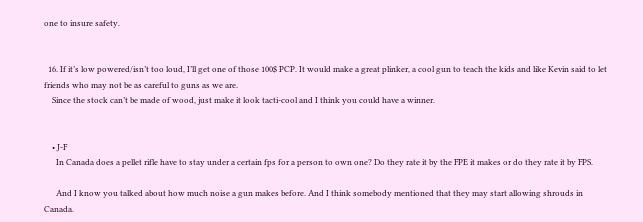one to insure safety.


  16. If it’s low powered/isn’t too loud, I’ll get one of those 100$ PCP. It would make a great plinker, a cool gun to teach the kids and like Kevin said to let friends who may not be as careful to guns as we are.
    Since the stock can’t be made of wood, just make it look tacti-cool and I think you could have a winner.


    • J-F
      In Canada does a pellet rifle have to stay under a certain fps for a person to own one? Do they rate it by the FPE it makes or do they rate it by FPS.

      And I know you talked about how much noise a gun makes before. And I think somebody mentioned that they may start allowing shrouds in Canada.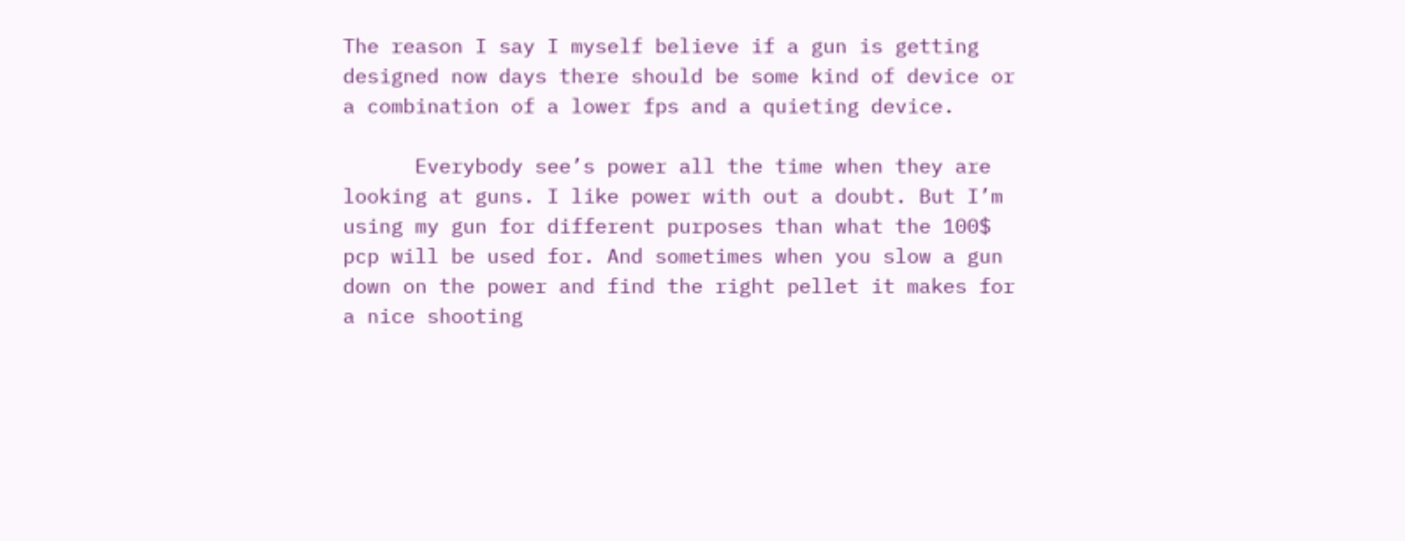The reason I say I myself believe if a gun is getting designed now days there should be some kind of device or a combination of a lower fps and a quieting device.

      Everybody see’s power all the time when they are looking at guns. I like power with out a doubt. But I’m using my gun for different purposes than what the 100$ pcp will be used for. And sometimes when you slow a gun down on the power and find the right pellet it makes for a nice shooting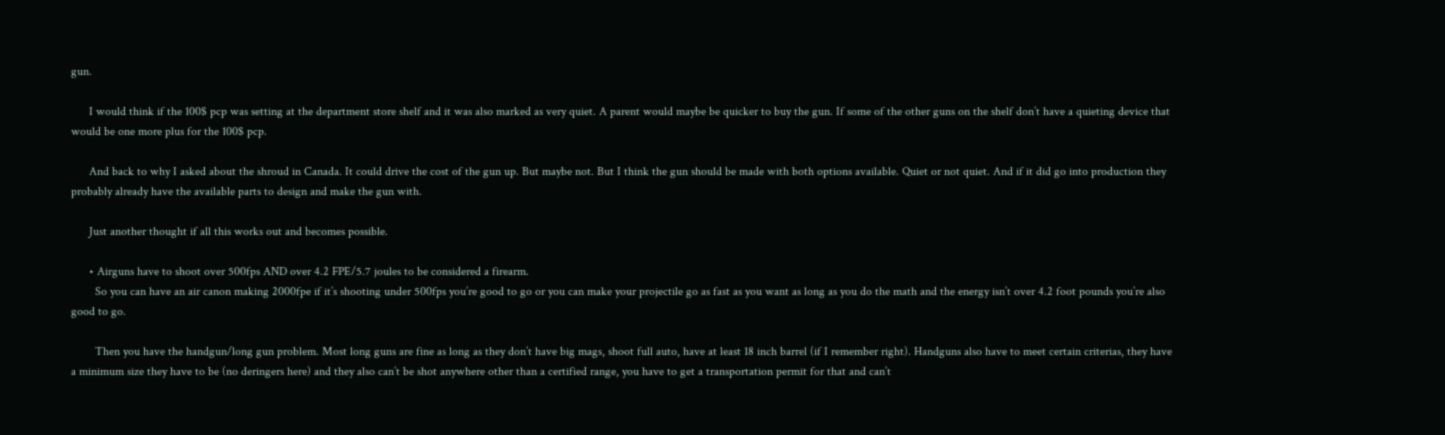gun.

      I would think if the 100$ pcp was setting at the department store shelf and it was also marked as very quiet. A parent would maybe be quicker to buy the gun. If some of the other guns on the shelf don’t have a quieting device that would be one more plus for the 100$ pcp.

      And back to why I asked about the shroud in Canada. It could drive the cost of the gun up. But maybe not. But I think the gun should be made with both options available. Quiet or not quiet. And if it did go into production they probably already have the available parts to design and make the gun with.

      Just another thought if all this works out and becomes possible.

      • Airguns have to shoot over 500fps AND over 4.2 FPE/5.7 joules to be considered a firearm.
        So you can have an air canon making 2000fpe if it’s shooting under 500fps you’re good to go or you can make your projectile go as fast as you want as long as you do the math and the energy isn’t over 4.2 foot pounds you’re also good to go.

        Then you have the handgun/long gun problem. Most long guns are fine as long as they don’t have big mags, shoot full auto, have at least 18 inch barrel (if I remember right). Handguns also have to meet certain criterias, they have a minimum size they have to be (no deringers here) and they also can’t be shot anywhere other than a certified range, you have to get a transportation permit for that and can’t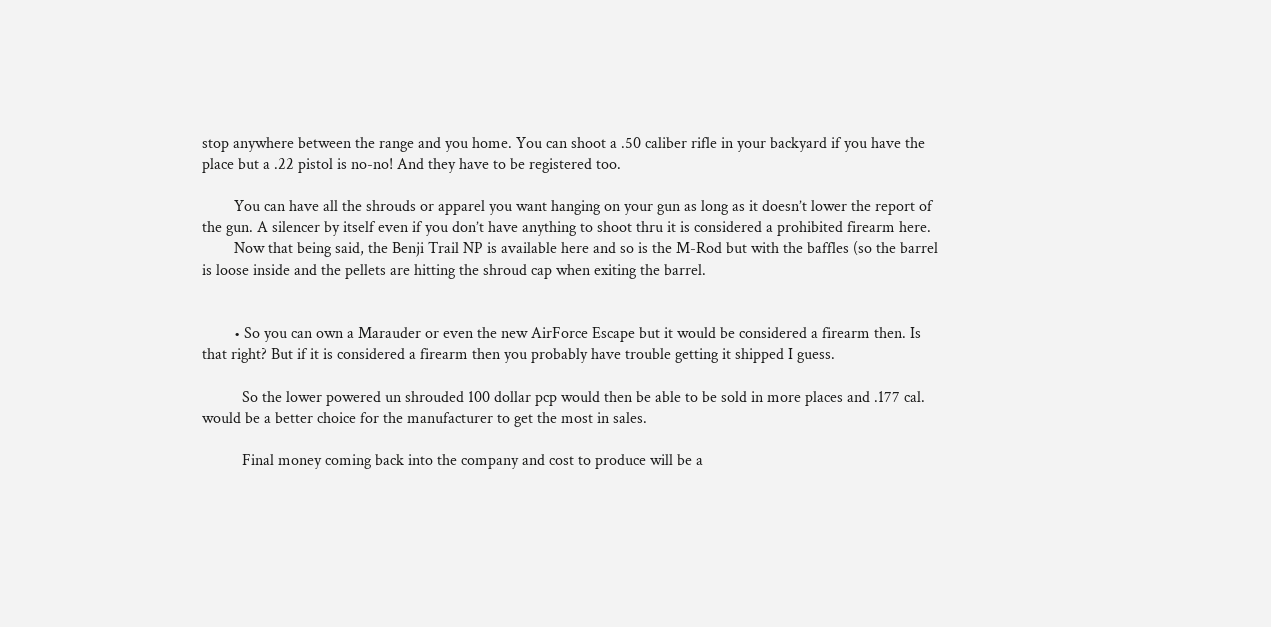stop anywhere between the range and you home. You can shoot a .50 caliber rifle in your backyard if you have the place but a .22 pistol is no-no! And they have to be registered too.

        You can have all the shrouds or apparel you want hanging on your gun as long as it doesn’t lower the report of the gun. A silencer by itself even if you don’t have anything to shoot thru it is considered a prohibited firearm here.
        Now that being said, the Benji Trail NP is available here and so is the M-Rod but with the baffles (so the barrel is loose inside and the pellets are hitting the shroud cap when exiting the barrel.


        • So you can own a Marauder or even the new AirForce Escape but it would be considered a firearm then. Is that right? But if it is considered a firearm then you probably have trouble getting it shipped I guess.

          So the lower powered un shrouded 100 dollar pcp would then be able to be sold in more places and .177 cal. would be a better choice for the manufacturer to get the most in sales.

          Final money coming back into the company and cost to produce will be a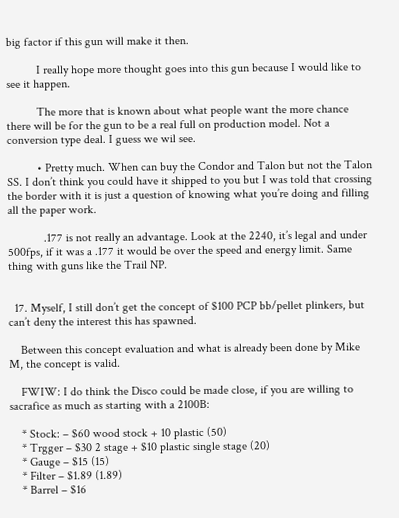big factor if this gun will make it then.

          I really hope more thought goes into this gun because I would like to see it happen.

          The more that is known about what people want the more chance there will be for the gun to be a real full on production model. Not a conversion type deal. I guess we wil see.

          • Pretty much. When can buy the Condor and Talon but not the Talon SS. I don’t think you could have it shipped to you but I was told that crossing the border with it is just a question of knowing what you’re doing and filling all the paper work.

            .177 is not really an advantage. Look at the 2240, it’s legal and under 500fps, if it was a .177 it would be over the speed and energy limit. Same thing with guns like the Trail NP.


  17. Myself, I still don’t get the concept of $100 PCP bb/pellet plinkers, but can’t deny the interest this has spawned.

    Between this concept evaluation and what is already been done by Mike M, the concept is valid.

    FWIW: I do think the Disco could be made close, if you are willing to sacrafice as much as starting with a 2100B:

    * Stock: – $60 wood stock + 10 plastic (50)
    * Trgger – $30 2 stage + $10 plastic single stage (20)
    * Gauge – $15 (15)
    * Filter – $1.89 (1.89)
    * Barrel – $16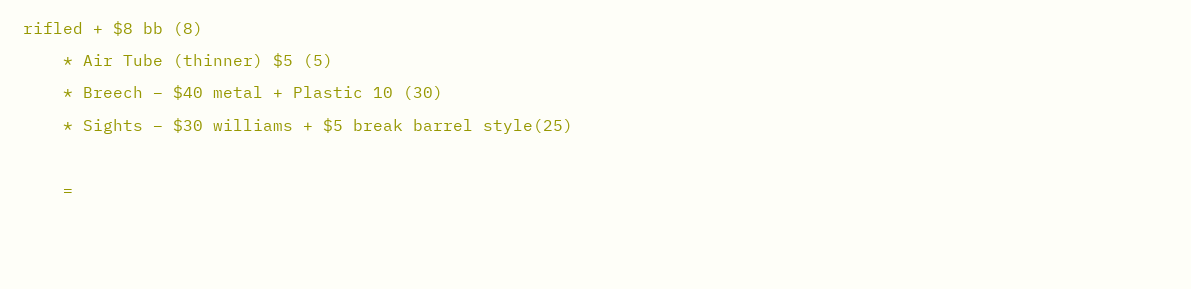rifled + $8 bb (8)
    * Air Tube (thinner) $5 (5)
    * Breech – $40 metal + Plastic 10 (30)
    * Sights – $30 williams + $5 break barrel style(25)

    =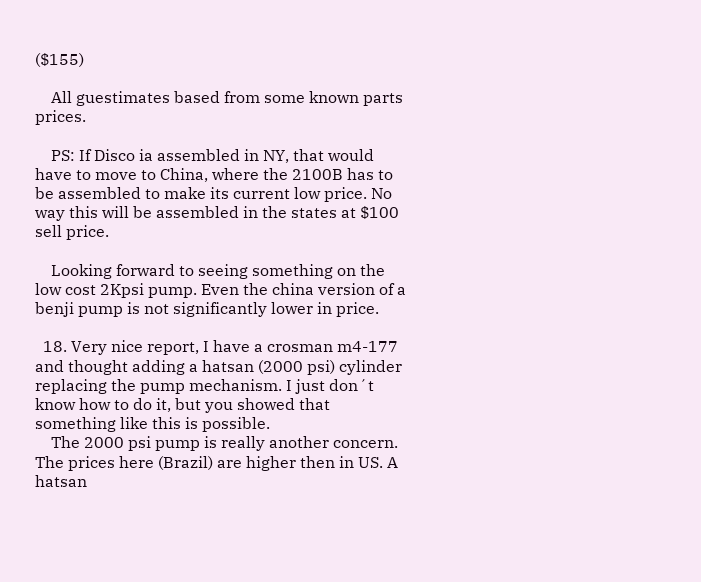($155)

    All guestimates based from some known parts prices.

    PS: If Disco ia assembled in NY, that would have to move to China, where the 2100B has to be assembled to make its current low price. No way this will be assembled in the states at $100 sell price.

    Looking forward to seeing something on the low cost 2Kpsi pump. Even the china version of a benji pump is not significantly lower in price.

  18. Very nice report, I have a crosman m4-177 and thought adding a hatsan (2000 psi) cylinder replacing the pump mechanism. I just don´t know how to do it, but you showed that something like this is possible.
    The 2000 psi pump is really another concern. The prices here (Brazil) are higher then in US. A hatsan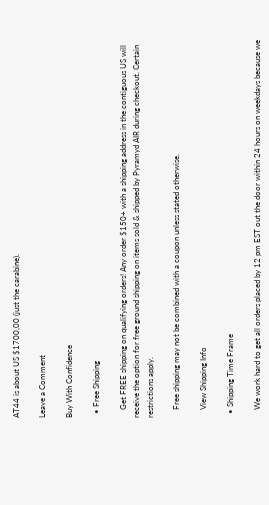AT44 is about US $1700,00 (just the carabine).

Leave a Comment

Buy With Confidence

  • Free Shipping

    Get FREE shipping on qualifying orders! Any order $150+ with a shipping address in the contiguous US will receive the option for free ground shipping on items sold & shipped by Pyramyd AIR during checkout. Certain restrictions apply.

    Free shipping may not be combined with a coupon unless stated otherwise.

    View Shipping Info

  • Shipping Time Frame

    We work hard to get all orders placed by 12 pm EST out the door within 24 hours on weekdays because we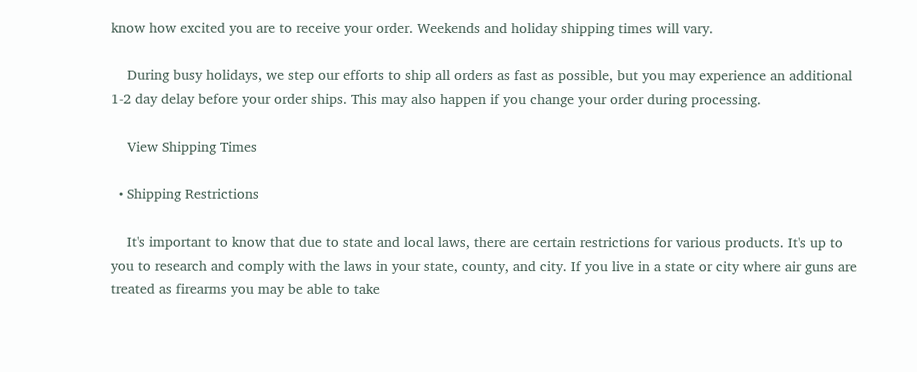know how excited you are to receive your order. Weekends and holiday shipping times will vary.

    During busy holidays, we step our efforts to ship all orders as fast as possible, but you may experience an additional 1-2 day delay before your order ships. This may also happen if you change your order during processing.

    View Shipping Times

  • Shipping Restrictions

    It's important to know that due to state and local laws, there are certain restrictions for various products. It's up to you to research and comply with the laws in your state, county, and city. If you live in a state or city where air guns are treated as firearms you may be able to take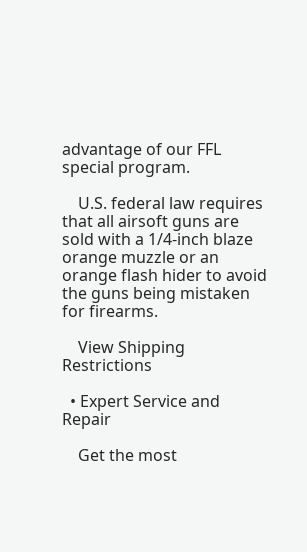advantage of our FFL special program.

    U.S. federal law requires that all airsoft guns are sold with a 1/4-inch blaze orange muzzle or an orange flash hider to avoid the guns being mistaken for firearms.

    View Shipping Restrictions

  • Expert Service and Repair

    Get the most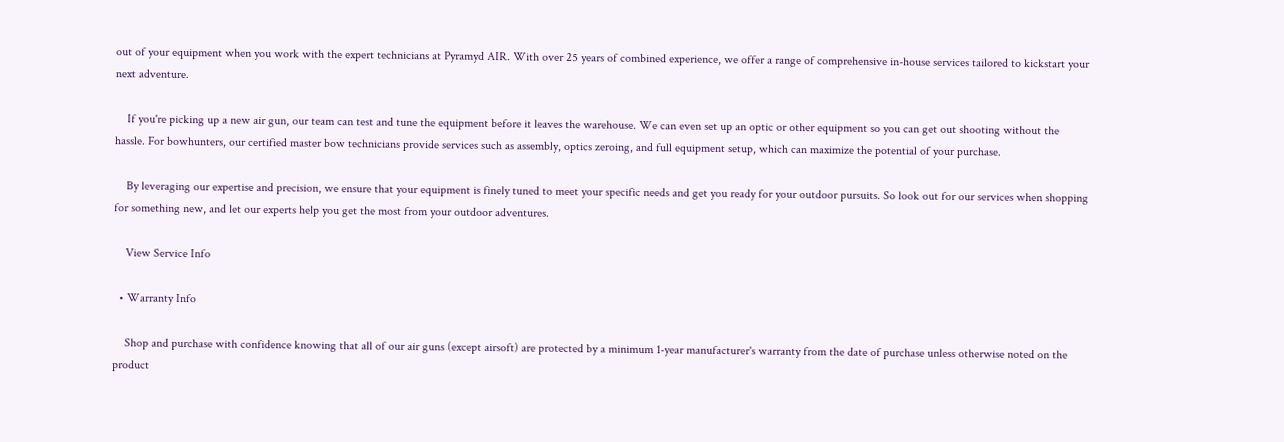out of your equipment when you work with the expert technicians at Pyramyd AIR. With over 25 years of combined experience, we offer a range of comprehensive in-house services tailored to kickstart your next adventure.

    If you're picking up a new air gun, our team can test and tune the equipment before it leaves the warehouse. We can even set up an optic or other equipment so you can get out shooting without the hassle. For bowhunters, our certified master bow technicians provide services such as assembly, optics zeroing, and full equipment setup, which can maximize the potential of your purchase.

    By leveraging our expertise and precision, we ensure that your equipment is finely tuned to meet your specific needs and get you ready for your outdoor pursuits. So look out for our services when shopping for something new, and let our experts help you get the most from your outdoor adventures.

    View Service Info

  • Warranty Info

    Shop and purchase with confidence knowing that all of our air guns (except airsoft) are protected by a minimum 1-year manufacturer's warranty from the date of purchase unless otherwise noted on the product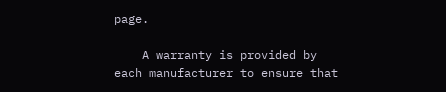page.

    A warranty is provided by each manufacturer to ensure that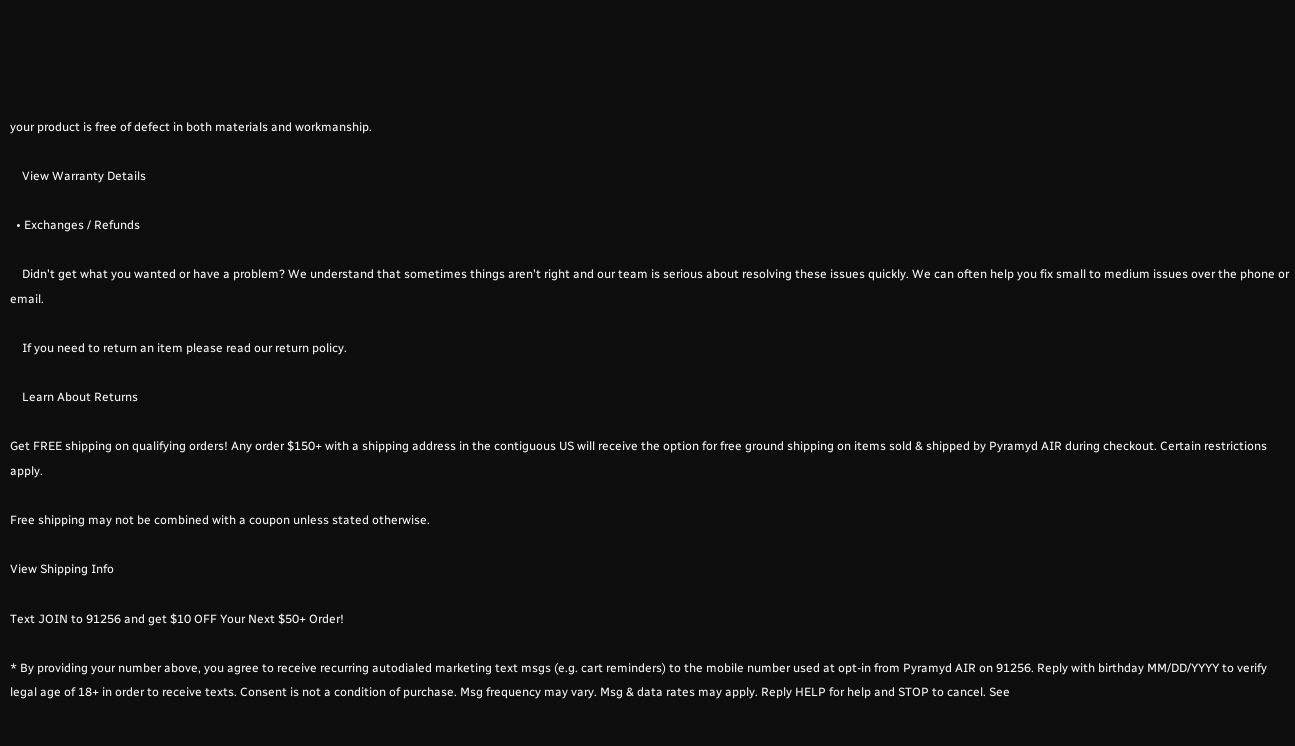your product is free of defect in both materials and workmanship.

    View Warranty Details

  • Exchanges / Refunds

    Didn't get what you wanted or have a problem? We understand that sometimes things aren't right and our team is serious about resolving these issues quickly. We can often help you fix small to medium issues over the phone or email.

    If you need to return an item please read our return policy.

    Learn About Returns

Get FREE shipping on qualifying orders! Any order $150+ with a shipping address in the contiguous US will receive the option for free ground shipping on items sold & shipped by Pyramyd AIR during checkout. Certain restrictions apply.

Free shipping may not be combined with a coupon unless stated otherwise.

View Shipping Info

Text JOIN to 91256 and get $10 OFF Your Next $50+ Order!

* By providing your number above, you agree to receive recurring autodialed marketing text msgs (e.g. cart reminders) to the mobile number used at opt-in from Pyramyd AIR on 91256. Reply with birthday MM/DD/YYYY to verify legal age of 18+ in order to receive texts. Consent is not a condition of purchase. Msg frequency may vary. Msg & data rates may apply. Reply HELP for help and STOP to cancel. See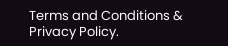Terms and Conditions & Privacy Policy.